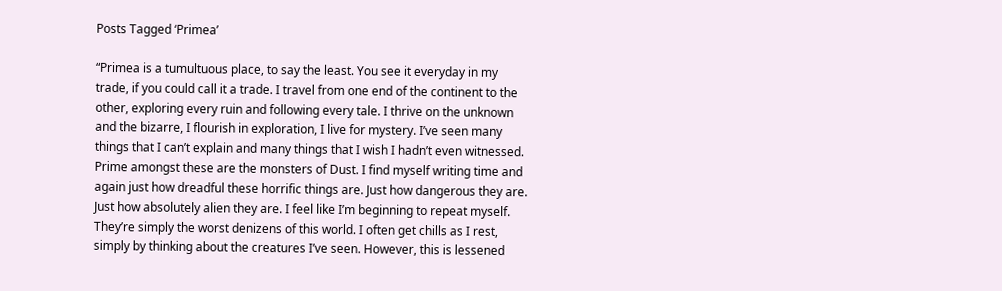Posts Tagged ‘Primea’

“Primea is a tumultuous place, to say the least. You see it everyday in my trade, if you could call it a trade. I travel from one end of the continent to the other, exploring every ruin and following every tale. I thrive on the unknown and the bizarre, I flourish in exploration, I live for mystery. I’ve seen many things that I can’t explain and many things that I wish I hadn’t even witnessed. Prime amongst these are the monsters of Dust. I find myself writing time and again just how dreadful these horrific things are. Just how dangerous they are. Just how absolutely alien they are. I feel like I’m beginning to repeat myself. They’re simply the worst denizens of this world. I often get chills as I rest, simply by thinking about the creatures I’ve seen. However, this is lessened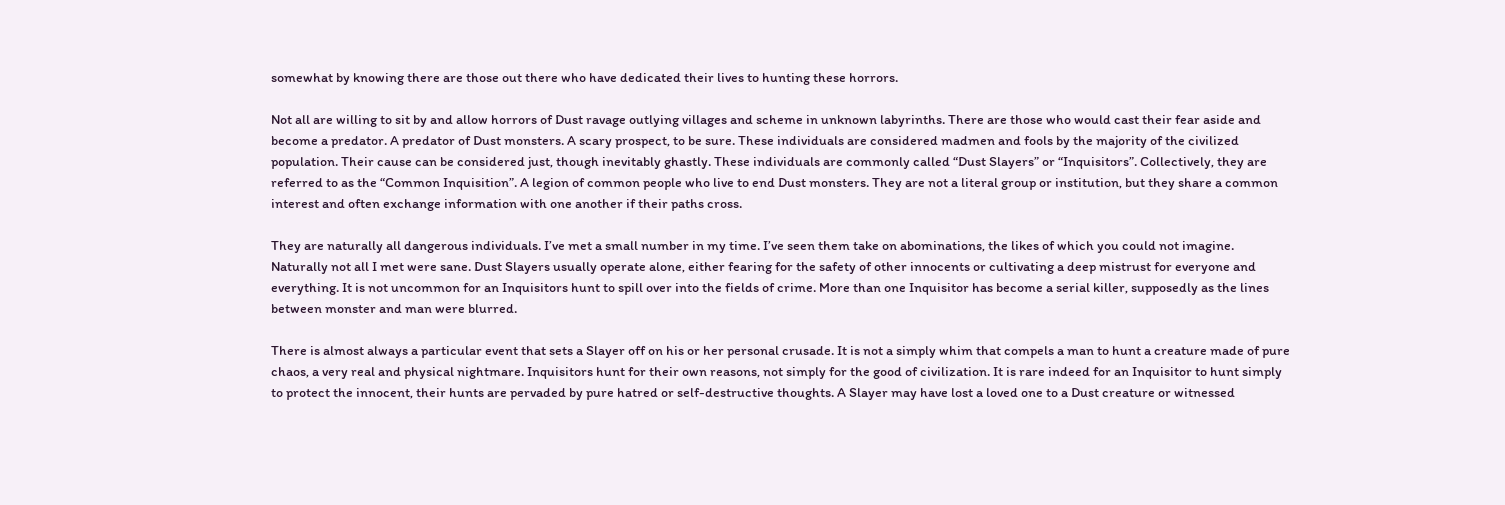somewhat by knowing there are those out there who have dedicated their lives to hunting these horrors.

Not all are willing to sit by and allow horrors of Dust ravage outlying villages and scheme in unknown labyrinths. There are those who would cast their fear aside and become a predator. A predator of Dust monsters. A scary prospect, to be sure. These individuals are considered madmen and fools by the majority of the civilized population. Their cause can be considered just, though inevitably ghastly. These individuals are commonly called “Dust Slayers” or “Inquisitors”. Collectively, they are referred to as the “Common Inquisition”. A legion of common people who live to end Dust monsters. They are not a literal group or institution, but they share a common interest and often exchange information with one another if their paths cross.

They are naturally all dangerous individuals. I’ve met a small number in my time. I’ve seen them take on abominations, the likes of which you could not imagine. Naturally not all I met were sane. Dust Slayers usually operate alone, either fearing for the safety of other innocents or cultivating a deep mistrust for everyone and everything. It is not uncommon for an Inquisitors hunt to spill over into the fields of crime. More than one Inquisitor has become a serial killer, supposedly as the lines between monster and man were blurred.

There is almost always a particular event that sets a Slayer off on his or her personal crusade. It is not a simply whim that compels a man to hunt a creature made of pure chaos, a very real and physical nightmare. Inquisitors hunt for their own reasons, not simply for the good of civilization. It is rare indeed for an Inquisitor to hunt simply to protect the innocent, their hunts are pervaded by pure hatred or self-destructive thoughts. A Slayer may have lost a loved one to a Dust creature or witnessed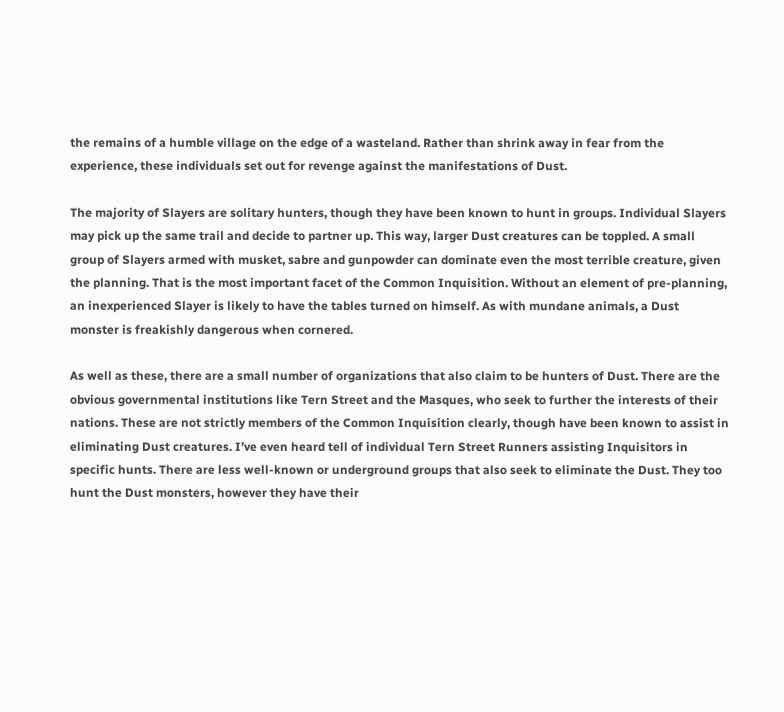the remains of a humble village on the edge of a wasteland. Rather than shrink away in fear from the experience, these individuals set out for revenge against the manifestations of Dust.

The majority of Slayers are solitary hunters, though they have been known to hunt in groups. Individual Slayers may pick up the same trail and decide to partner up. This way, larger Dust creatures can be toppled. A small group of Slayers armed with musket, sabre and gunpowder can dominate even the most terrible creature, given the planning. That is the most important facet of the Common Inquisition. Without an element of pre-planning, an inexperienced Slayer is likely to have the tables turned on himself. As with mundane animals, a Dust monster is freakishly dangerous when cornered.

As well as these, there are a small number of organizations that also claim to be hunters of Dust. There are the obvious governmental institutions like Tern Street and the Masques, who seek to further the interests of their nations. These are not strictly members of the Common Inquisition clearly, though have been known to assist in eliminating Dust creatures. I’ve even heard tell of individual Tern Street Runners assisting Inquisitors in specific hunts. There are less well-known or underground groups that also seek to eliminate the Dust. They too hunt the Dust monsters, however they have their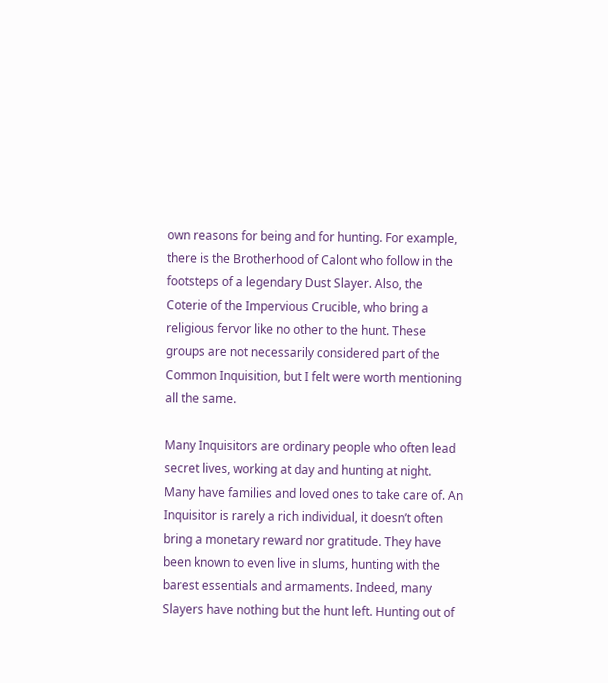own reasons for being and for hunting. For example, there is the Brotherhood of Calont who follow in the footsteps of a legendary Dust Slayer. Also, the Coterie of the Impervious Crucible, who bring a religious fervor like no other to the hunt. These groups are not necessarily considered part of the Common Inquisition, but I felt were worth mentioning all the same.

Many Inquisitors are ordinary people who often lead secret lives, working at day and hunting at night. Many have families and loved ones to take care of. An Inquisitor is rarely a rich individual, it doesn’t often bring a monetary reward nor gratitude. They have been known to even live in slums, hunting with the barest essentials and armaments. Indeed, many Slayers have nothing but the hunt left. Hunting out of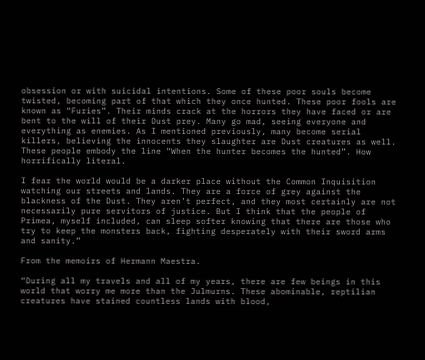obsession or with suicidal intentions. Some of these poor souls become twisted, becoming part of that which they once hunted. These poor fools are known as “Furies”. Their minds crack at the horrors they have faced or are bent to the will of their Dust prey. Many go mad, seeing everyone and everything as enemies. As I mentioned previously, many become serial killers, believing the innocents they slaughter are Dust creatures as well. These people embody the line “When the hunter becomes the hunted”. How horrifically literal.

I fear the world would be a darker place without the Common Inquisition watching our streets and lands. They are a force of grey against the blackness of the Dust. They aren’t perfect, and they most certainly are not necessarily pure servitors of justice. But I think that the people of Primea, myself included, can sleep softer knowing that there are those who try to keep the monsters back, fighting desperately with their sword arms and sanity.”

From the memoirs of Hermann Maestra.

“During all my travels and all of my years, there are few beings in this world that worry me more than the Julmurns. These abominable, reptilian creatures have stained countless lands with blood,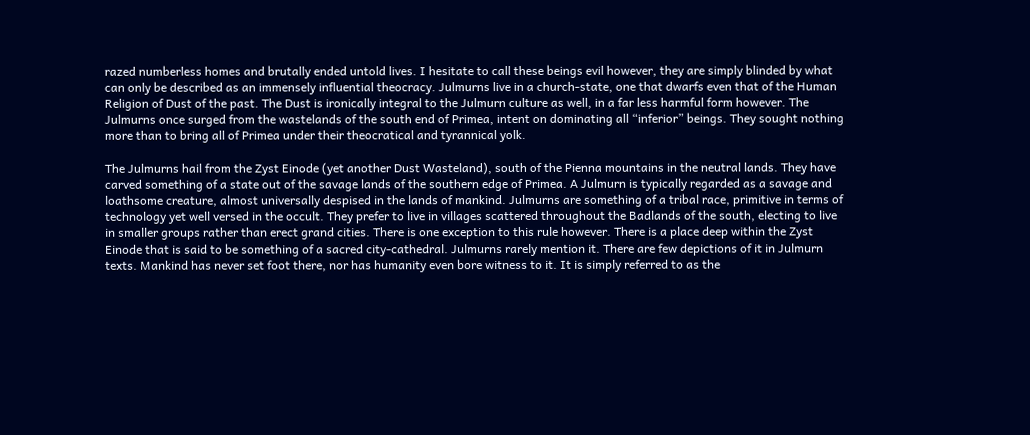razed numberless homes and brutally ended untold lives. I hesitate to call these beings evil however, they are simply blinded by what can only be described as an immensely influential theocracy. Julmurns live in a church-state, one that dwarfs even that of the Human Religion of Dust of the past. The Dust is ironically integral to the Julmurn culture as well, in a far less harmful form however. The Julmurns once surged from the wastelands of the south end of Primea, intent on dominating all “inferior” beings. They sought nothing more than to bring all of Primea under their theocratical and tyrannical yolk.

The Julmurns hail from the Zyst Einode (yet another Dust Wasteland), south of the Pienna mountains in the neutral lands. They have carved something of a state out of the savage lands of the southern edge of Primea. A Julmurn is typically regarded as a savage and loathsome creature, almost universally despised in the lands of mankind. Julmurns are something of a tribal race, primitive in terms of technology yet well versed in the occult. They prefer to live in villages scattered throughout the Badlands of the south, electing to live in smaller groups rather than erect grand cities. There is one exception to this rule however. There is a place deep within the Zyst Einode that is said to be something of a sacred city-cathedral. Julmurns rarely mention it. There are few depictions of it in Julmurn texts. Mankind has never set foot there, nor has humanity even bore witness to it. It is simply referred to as the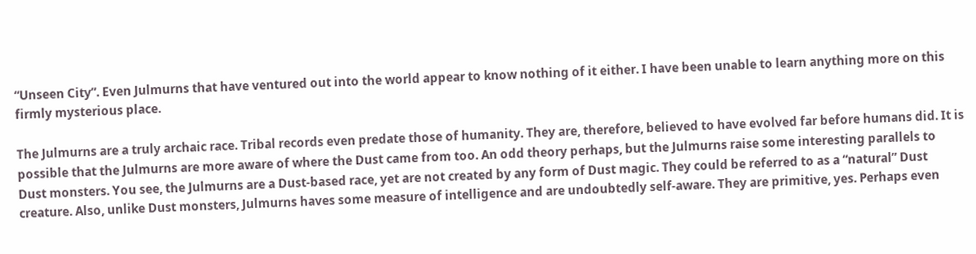“Unseen City”. Even Julmurns that have ventured out into the world appear to know nothing of it either. I have been unable to learn anything more on this firmly mysterious place.

The Julmurns are a truly archaic race. Tribal records even predate those of humanity. They are, therefore, believed to have evolved far before humans did. It is possible that the Julmurns are more aware of where the Dust came from too. An odd theory perhaps, but the Julmurns raise some interesting parallels to Dust monsters. You see, the Julmurns are a Dust-based race, yet are not created by any form of Dust magic. They could be referred to as a “natural” Dust creature. Also, unlike Dust monsters, Julmurns haves some measure of intelligence and are undoubtedly self-aware. They are primitive, yes. Perhaps even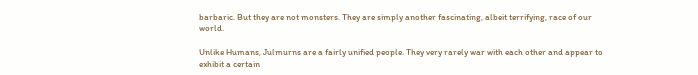barbaric. But they are not monsters. They are simply another fascinating, albeit terrifying, race of our world.

Unlike Humans, Julmurns are a fairly unified people. They very rarely war with each other and appear to exhibit a certain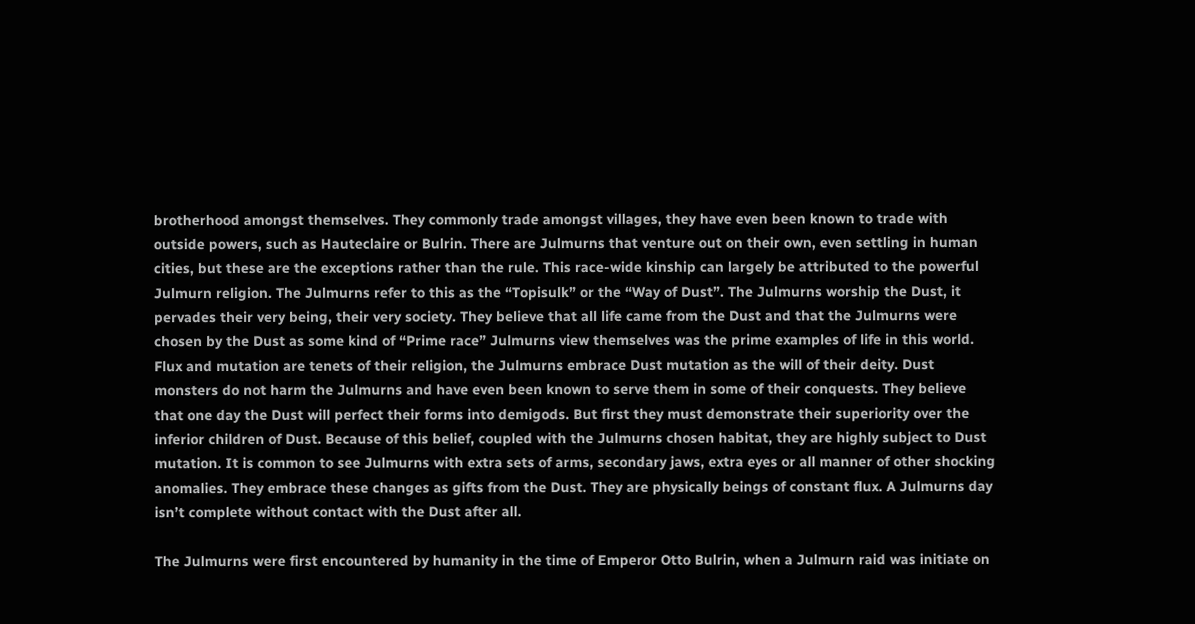brotherhood amongst themselves. They commonly trade amongst villages, they have even been known to trade with outside powers, such as Hauteclaire or Bulrin. There are Julmurns that venture out on their own, even settling in human cities, but these are the exceptions rather than the rule. This race-wide kinship can largely be attributed to the powerful Julmurn religion. The Julmurns refer to this as the “Topisulk” or the “Way of Dust”. The Julmurns worship the Dust, it pervades their very being, their very society. They believe that all life came from the Dust and that the Julmurns were chosen by the Dust as some kind of “Prime race” Julmurns view themselves was the prime examples of life in this world.  Flux and mutation are tenets of their religion, the Julmurns embrace Dust mutation as the will of their deity. Dust monsters do not harm the Julmurns and have even been known to serve them in some of their conquests. They believe that one day the Dust will perfect their forms into demigods. But first they must demonstrate their superiority over the inferior children of Dust. Because of this belief, coupled with the Julmurns chosen habitat, they are highly subject to Dust mutation. It is common to see Julmurns with extra sets of arms, secondary jaws, extra eyes or all manner of other shocking anomalies. They embrace these changes as gifts from the Dust. They are physically beings of constant flux. A Julmurns day isn’t complete without contact with the Dust after all.

The Julmurns were first encountered by humanity in the time of Emperor Otto Bulrin, when a Julmurn raid was initiate on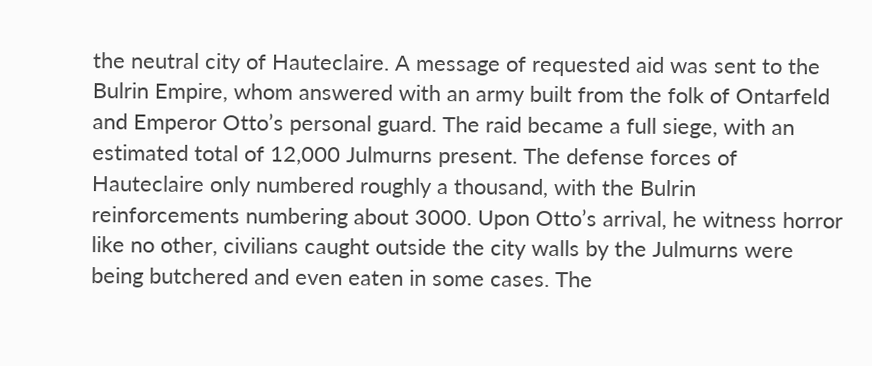the neutral city of Hauteclaire. A message of requested aid was sent to the Bulrin Empire, whom answered with an army built from the folk of Ontarfeld and Emperor Otto’s personal guard. The raid became a full siege, with an estimated total of 12,000 Julmurns present. The defense forces of Hauteclaire only numbered roughly a thousand, with the Bulrin reinforcements numbering about 3000. Upon Otto’s arrival, he witness horror like no other, civilians caught outside the city walls by the Julmurns were being butchered and even eaten in some cases. The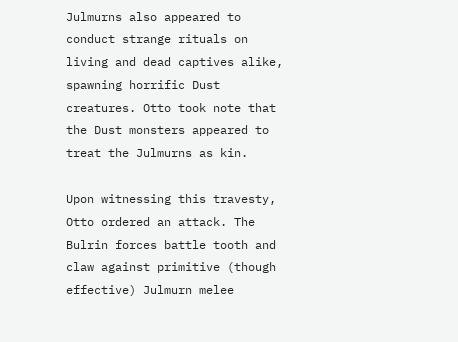Julmurns also appeared to conduct strange rituals on living and dead captives alike, spawning horrific Dust creatures. Otto took note that the Dust monsters appeared to treat the Julmurns as kin.

Upon witnessing this travesty, Otto ordered an attack. The Bulrin forces battle tooth and claw against primitive (though effective) Julmurn melee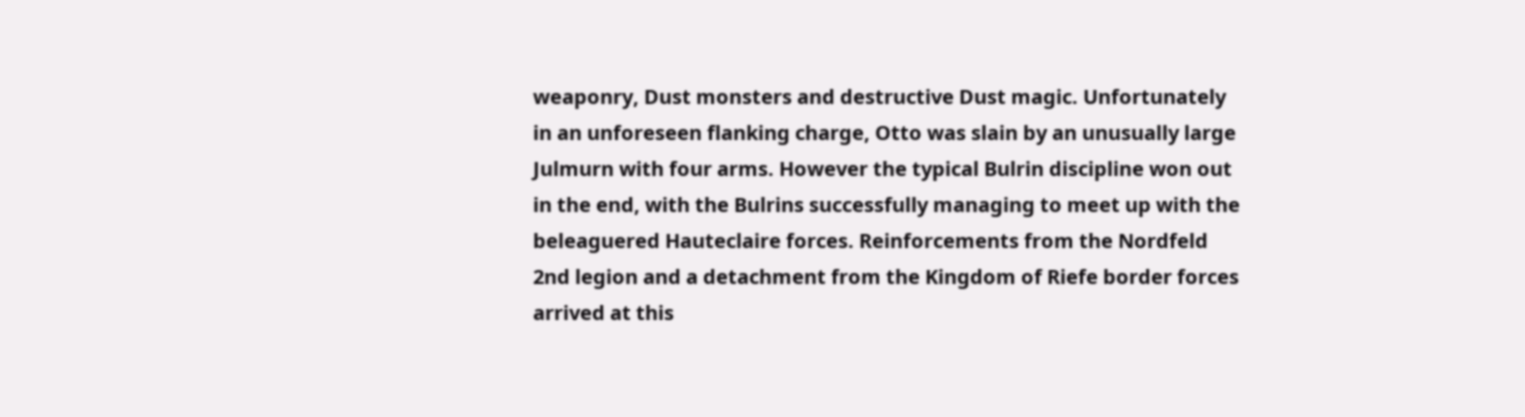weaponry, Dust monsters and destructive Dust magic. Unfortunately in an unforeseen flanking charge, Otto was slain by an unusually large Julmurn with four arms. However the typical Bulrin discipline won out in the end, with the Bulrins successfully managing to meet up with the beleaguered Hauteclaire forces. Reinforcements from the Nordfeld 2nd legion and a detachment from the Kingdom of Riefe border forces arrived at this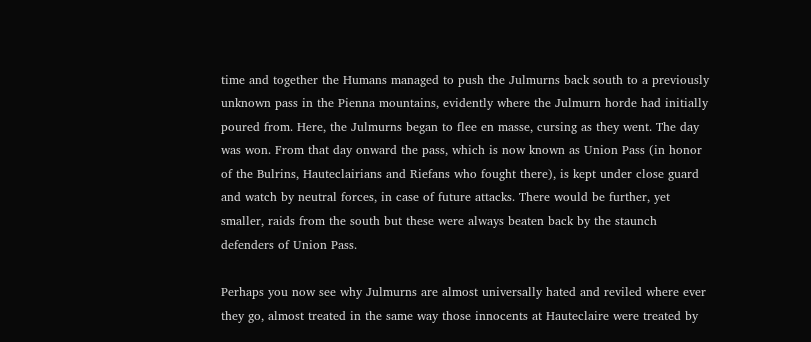time and together the Humans managed to push the Julmurns back south to a previously unknown pass in the Pienna mountains, evidently where the Julmurn horde had initially poured from. Here, the Julmurns began to flee en masse, cursing as they went. The day was won. From that day onward the pass, which is now known as Union Pass (in honor of the Bulrins, Hauteclairians and Riefans who fought there), is kept under close guard and watch by neutral forces, in case of future attacks. There would be further, yet smaller, raids from the south but these were always beaten back by the staunch defenders of Union Pass.

Perhaps you now see why Julmurns are almost universally hated and reviled where ever they go, almost treated in the same way those innocents at Hauteclaire were treated by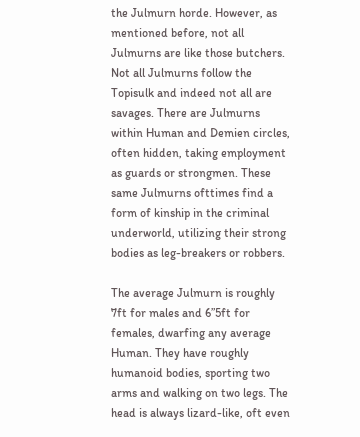the Julmurn horde. However, as mentioned before, not all Julmurns are like those butchers. Not all Julmurns follow the Topisulk and indeed not all are savages. There are Julmurns within Human and Demien circles, often hidden, taking employment as guards or strongmen. These same Julmurns ofttimes find a form of kinship in the criminal underworld, utilizing their strong bodies as leg-breakers or robbers.

The average Julmurn is roughly 7ft for males and 6”5ft for females, dwarfing any average Human. They have roughly humanoid bodies, sporting two arms and walking on two legs. The head is always lizard-like, oft even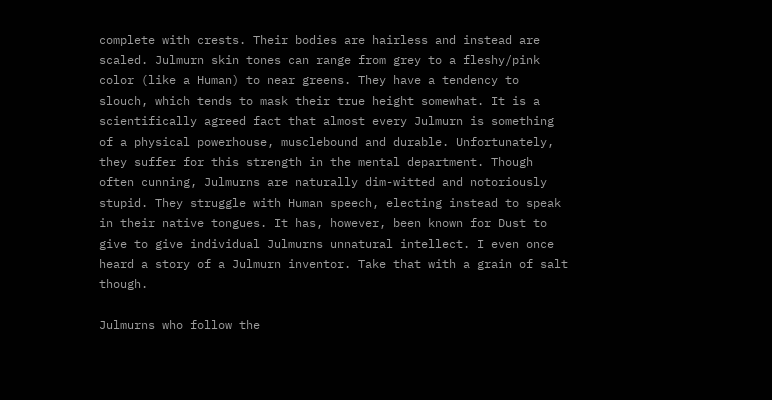complete with crests. Their bodies are hairless and instead are scaled. Julmurn skin tones can range from grey to a fleshy/pink color (like a Human) to near greens. They have a tendency to slouch, which tends to mask their true height somewhat. It is a scientifically agreed fact that almost every Julmurn is something of a physical powerhouse, musclebound and durable. Unfortunately, they suffer for this strength in the mental department. Though often cunning, Julmurns are naturally dim-witted and notoriously stupid. They struggle with Human speech, electing instead to speak in their native tongues. It has, however, been known for Dust to give to give individual Julmurns unnatural intellect. I even once heard a story of a Julmurn inventor. Take that with a grain of salt though.

Julmurns who follow the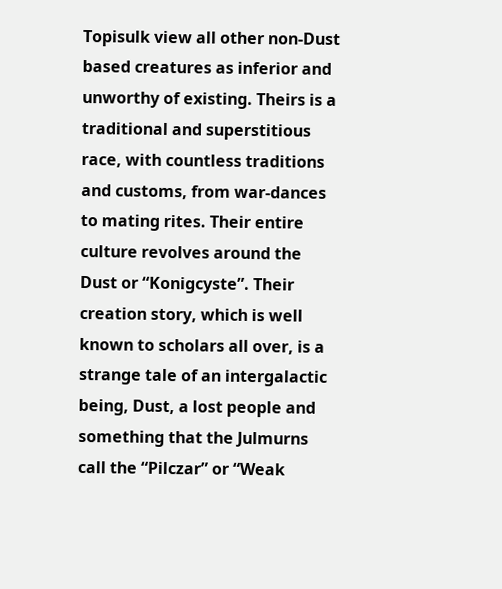Topisulk view all other non-Dust based creatures as inferior and unworthy of existing. Theirs is a traditional and superstitious race, with countless traditions and customs, from war-dances to mating rites. Their entire culture revolves around the Dust or “Konigcyste”. Their creation story, which is well known to scholars all over, is a strange tale of an intergalactic being, Dust, a lost people and something that the Julmurns call the “Pilczar” or “Weak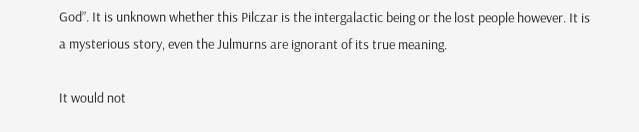God”. It is unknown whether this Pilczar is the intergalactic being or the lost people however. It is a mysterious story, even the Julmurns are ignorant of its true meaning.

It would not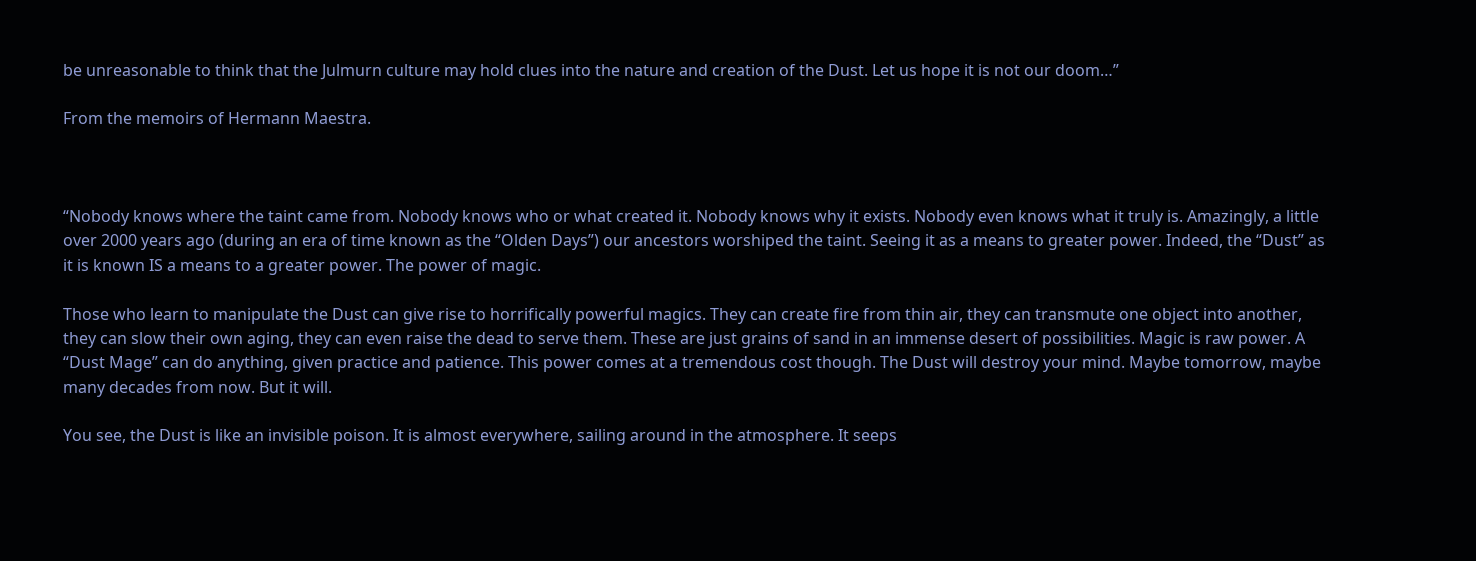be unreasonable to think that the Julmurn culture may hold clues into the nature and creation of the Dust. Let us hope it is not our doom…”

From the memoirs of Hermann Maestra.



“Nobody knows where the taint came from. Nobody knows who or what created it. Nobody knows why it exists. Nobody even knows what it truly is. Amazingly, a little over 2000 years ago (during an era of time known as the “Olden Days”) our ancestors worshiped the taint. Seeing it as a means to greater power. Indeed, the “Dust” as it is known IS a means to a greater power. The power of magic.

Those who learn to manipulate the Dust can give rise to horrifically powerful magics. They can create fire from thin air, they can transmute one object into another, they can slow their own aging, they can even raise the dead to serve them. These are just grains of sand in an immense desert of possibilities. Magic is raw power. A “Dust Mage” can do anything, given practice and patience. This power comes at a tremendous cost though. The Dust will destroy your mind. Maybe tomorrow, maybe many decades from now. But it will.

You see, the Dust is like an invisible poison. It is almost everywhere, sailing around in the atmosphere. It seeps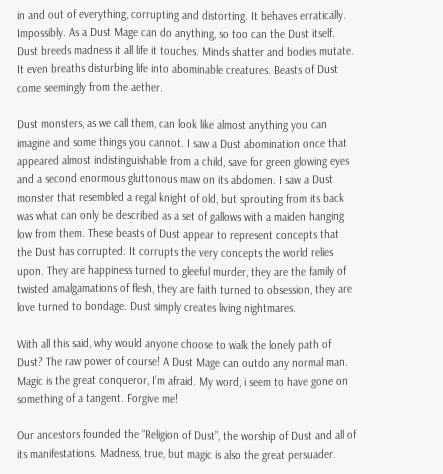in and out of everything, corrupting and distorting. It behaves erratically. Impossibly. As a Dust Mage can do anything, so too can the Dust itself. Dust breeds madness it all life it touches. Minds shatter and bodies mutate. It even breaths disturbing life into abominable creatures. Beasts of Dust come seemingly from the aether.

Dust monsters, as we call them, can look like almost anything you can imagine and some things you cannot. I saw a Dust abomination once that appeared almost indistinguishable from a child, save for green glowing eyes and a second enormous gluttonous maw on its abdomen. I saw a Dust monster that resembled a regal knight of old, but sprouting from its back was what can only be described as a set of gallows with a maiden hanging low from them. These beasts of Dust appear to represent concepts that the Dust has corrupted. It corrupts the very concepts the world relies upon. They are happiness turned to gleeful murder, they are the family of twisted amalgamations of flesh, they are faith turned to obsession, they are love turned to bondage. Dust simply creates living nightmares.

With all this said, why would anyone choose to walk the lonely path of Dust? The raw power of course! A Dust Mage can outdo any normal man. Magic is the great conqueror, I’m afraid. My word, i seem to have gone on something of a tangent. Forgive me!

Our ancestors founded the “Religion of Dust”, the worship of Dust and all of its manifestations. Madness, true, but magic is also the great persuader.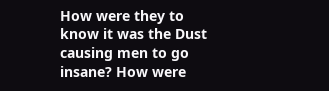How were they to know it was the Dust causing men to go insane? How were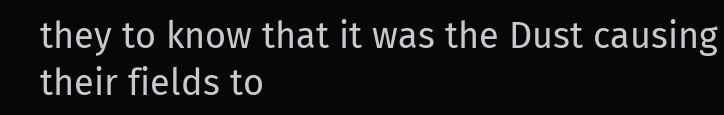they to know that it was the Dust causing their fields to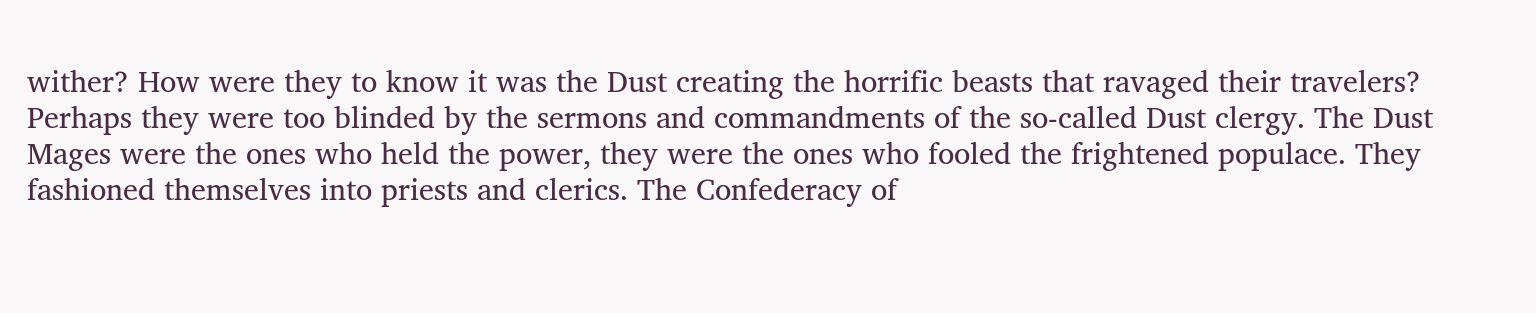wither? How were they to know it was the Dust creating the horrific beasts that ravaged their travelers? Perhaps they were too blinded by the sermons and commandments of the so-called Dust clergy. The Dust Mages were the ones who held the power, they were the ones who fooled the frightened populace. They fashioned themselves into priests and clerics. The Confederacy of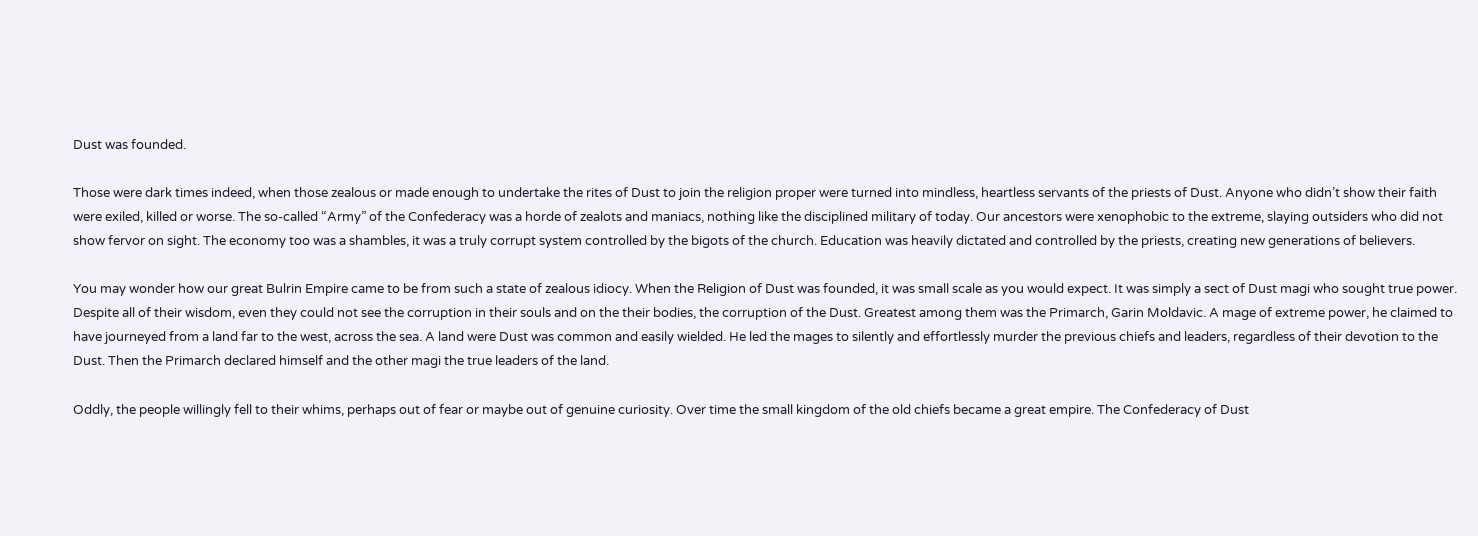Dust was founded.

Those were dark times indeed, when those zealous or made enough to undertake the rites of Dust to join the religion proper were turned into mindless, heartless servants of the priests of Dust. Anyone who didn’t show their faith were exiled, killed or worse. The so-called “Army” of the Confederacy was a horde of zealots and maniacs, nothing like the disciplined military of today. Our ancestors were xenophobic to the extreme, slaying outsiders who did not show fervor on sight. The economy too was a shambles, it was a truly corrupt system controlled by the bigots of the church. Education was heavily dictated and controlled by the priests, creating new generations of believers.

You may wonder how our great Bulrin Empire came to be from such a state of zealous idiocy. When the Religion of Dust was founded, it was small scale as you would expect. It was simply a sect of Dust magi who sought true power. Despite all of their wisdom, even they could not see the corruption in their souls and on the their bodies, the corruption of the Dust. Greatest among them was the Primarch, Garin Moldavic. A mage of extreme power, he claimed to have journeyed from a land far to the west, across the sea. A land were Dust was common and easily wielded. He led the mages to silently and effortlessly murder the previous chiefs and leaders, regardless of their devotion to the Dust. Then the Primarch declared himself and the other magi the true leaders of the land.

Oddly, the people willingly fell to their whims, perhaps out of fear or maybe out of genuine curiosity. Over time the small kingdom of the old chiefs became a great empire. The Confederacy of Dust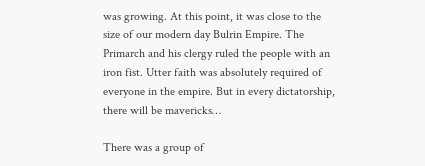was growing. At this point, it was close to the size of our modern day Bulrin Empire. The Primarch and his clergy ruled the people with an iron fist. Utter faith was absolutely required of everyone in the empire. But in every dictatorship, there will be mavericks…

There was a group of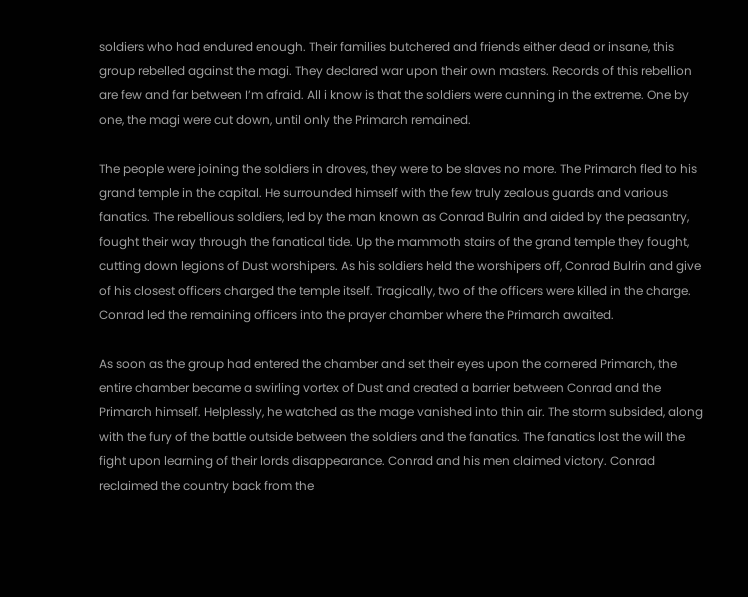soldiers who had endured enough. Their families butchered and friends either dead or insane, this group rebelled against the magi. They declared war upon their own masters. Records of this rebellion are few and far between I’m afraid. All i know is that the soldiers were cunning in the extreme. One by one, the magi were cut down, until only the Primarch remained.

The people were joining the soldiers in droves, they were to be slaves no more. The Primarch fled to his grand temple in the capital. He surrounded himself with the few truly zealous guards and various fanatics. The rebellious soldiers, led by the man known as Conrad Bulrin and aided by the peasantry, fought their way through the fanatical tide. Up the mammoth stairs of the grand temple they fought, cutting down legions of Dust worshipers. As his soldiers held the worshipers off, Conrad Bulrin and give of his closest officers charged the temple itself. Tragically, two of the officers were killed in the charge. Conrad led the remaining officers into the prayer chamber where the Primarch awaited.

As soon as the group had entered the chamber and set their eyes upon the cornered Primarch, the entire chamber became a swirling vortex of Dust and created a barrier between Conrad and the Primarch himself. Helplessly, he watched as the mage vanished into thin air. The storm subsided, along with the fury of the battle outside between the soldiers and the fanatics. The fanatics lost the will the fight upon learning of their lords disappearance. Conrad and his men claimed victory. Conrad reclaimed the country back from the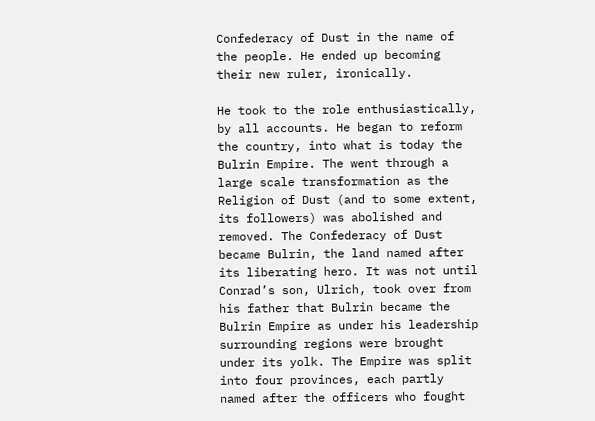Confederacy of Dust in the name of the people. He ended up becoming their new ruler, ironically.

He took to the role enthusiastically, by all accounts. He began to reform the country, into what is today the Bulrin Empire. The went through a large scale transformation as the Religion of Dust (and to some extent, its followers) was abolished and removed. The Confederacy of Dust became Bulrin, the land named after its liberating hero. It was not until Conrad’s son, Ulrich, took over from his father that Bulrin became the Bulrin Empire as under his leadership surrounding regions were brought under its yolk. The Empire was split into four provinces, each partly named after the officers who fought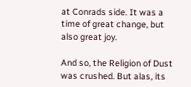at Conrads side. It was a time of great change, but also great joy.

And so, the Religion of Dust was crushed. But alas, its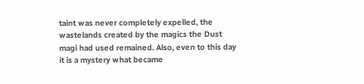taint was never completely expelled, the wastelands created by the magics the Dust magi had used remained. Also, even to this day it is a mystery what became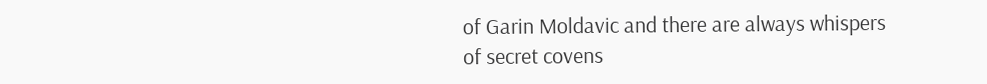of Garin Moldavic and there are always whispers of secret covens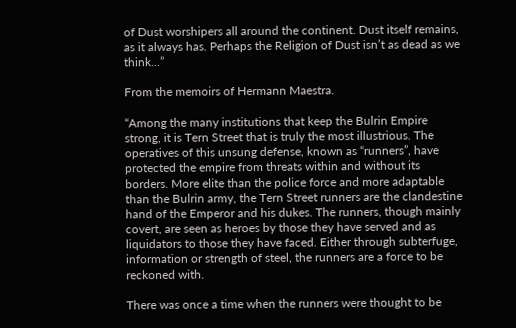of Dust worshipers all around the continent. Dust itself remains, as it always has. Perhaps the Religion of Dust isn’t as dead as we think…”

From the memoirs of Hermann Maestra.

“Among the many institutions that keep the Bulrin Empire strong, it is Tern Street that is truly the most illustrious. The operatives of this unsung defense, known as “runners”, have protected the empire from threats within and without its borders. More elite than the police force and more adaptable than the Bulrin army, the Tern Street runners are the clandestine hand of the Emperor and his dukes. The runners, though mainly covert, are seen as heroes by those they have served and as liquidators to those they have faced. Either through subterfuge, information or strength of steel, the runners are a force to be reckoned with.

There was once a time when the runners were thought to be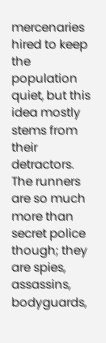mercenaries hired to keep the population quiet, but this idea mostly stems from their detractors. The runners are so much more than secret police though; they are spies, assassins, bodyguards,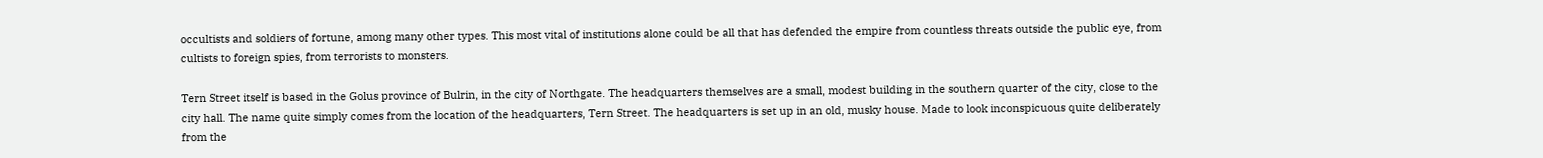occultists and soldiers of fortune, among many other types. This most vital of institutions alone could be all that has defended the empire from countless threats outside the public eye, from cultists to foreign spies, from terrorists to monsters.

Tern Street itself is based in the Golus province of Bulrin, in the city of Northgate. The headquarters themselves are a small, modest building in the southern quarter of the city, close to the city hall. The name quite simply comes from the location of the headquarters, Tern Street. The headquarters is set up in an old, musky house. Made to look inconspicuous quite deliberately from the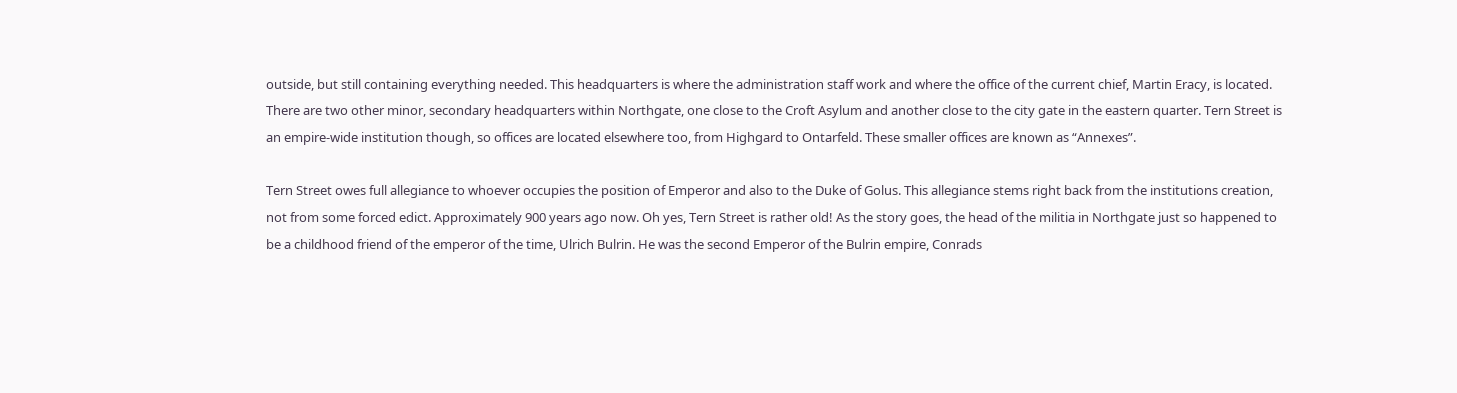outside, but still containing everything needed. This headquarters is where the administration staff work and where the office of the current chief, Martin Eracy, is located. There are two other minor, secondary headquarters within Northgate, one close to the Croft Asylum and another close to the city gate in the eastern quarter. Tern Street is an empire-wide institution though, so offices are located elsewhere too, from Highgard to Ontarfeld. These smaller offices are known as “Annexes”.

Tern Street owes full allegiance to whoever occupies the position of Emperor and also to the Duke of Golus. This allegiance stems right back from the institutions creation, not from some forced edict. Approximately 900 years ago now. Oh yes, Tern Street is rather old! As the story goes, the head of the militia in Northgate just so happened to be a childhood friend of the emperor of the time, Ulrich Bulrin. He was the second Emperor of the Bulrin empire, Conrads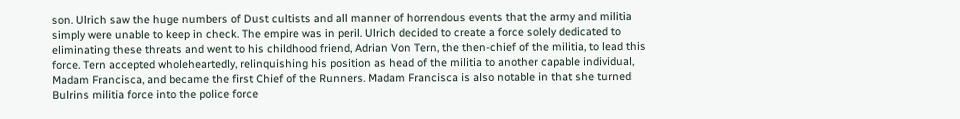son. Ulrich saw the huge numbers of Dust cultists and all manner of horrendous events that the army and militia simply were unable to keep in check. The empire was in peril. Ulrich decided to create a force solely dedicated to eliminating these threats and went to his childhood friend, Adrian Von Tern, the then-chief of the militia, to lead this force. Tern accepted wholeheartedly, relinquishing his position as head of the militia to another capable individual, Madam Francisca, and became the first Chief of the Runners. Madam Francisca is also notable in that she turned Bulrins militia force into the police force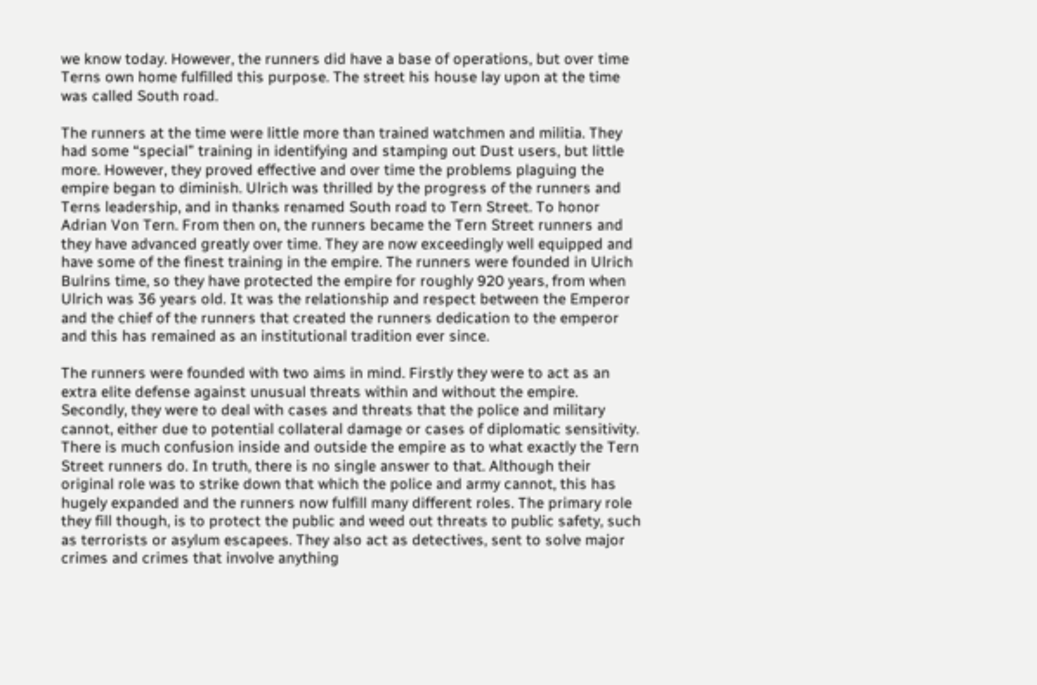we know today. However, the runners did have a base of operations, but over time Terns own home fulfilled this purpose. The street his house lay upon at the time was called South road.

The runners at the time were little more than trained watchmen and militia. They had some “special” training in identifying and stamping out Dust users, but little more. However, they proved effective and over time the problems plaguing the empire began to diminish. Ulrich was thrilled by the progress of the runners and Terns leadership, and in thanks renamed South road to Tern Street. To honor Adrian Von Tern. From then on, the runners became the Tern Street runners and they have advanced greatly over time. They are now exceedingly well equipped and have some of the finest training in the empire. The runners were founded in Ulrich Bulrins time, so they have protected the empire for roughly 920 years, from when Ulrich was 36 years old. It was the relationship and respect between the Emperor and the chief of the runners that created the runners dedication to the emperor and this has remained as an institutional tradition ever since.

The runners were founded with two aims in mind. Firstly they were to act as an extra elite defense against unusual threats within and without the empire. Secondly, they were to deal with cases and threats that the police and military cannot, either due to potential collateral damage or cases of diplomatic sensitivity. There is much confusion inside and outside the empire as to what exactly the Tern Street runners do. In truth, there is no single answer to that. Although their original role was to strike down that which the police and army cannot, this has hugely expanded and the runners now fulfill many different roles. The primary role they fill though, is to protect the public and weed out threats to public safety, such as terrorists or asylum escapees. They also act as detectives, sent to solve major crimes and crimes that involve anything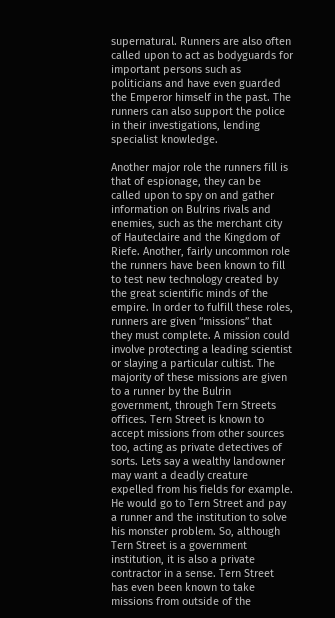supernatural. Runners are also often called upon to act as bodyguards for important persons such as politicians and have even guarded the Emperor himself in the past. The runners can also support the police in their investigations, lending specialist knowledge.

Another major role the runners fill is that of espionage, they can be called upon to spy on and gather information on Bulrins rivals and enemies, such as the merchant city of Hauteclaire and the Kingdom of Riefe. Another, fairly uncommon role the runners have been known to fill to test new technology created by the great scientific minds of the empire. In order to fulfill these roles, runners are given “missions” that they must complete. A mission could involve protecting a leading scientist or slaying a particular cultist. The majority of these missions are given to a runner by the Bulrin government, through Tern Streets offices. Tern Street is known to accept missions from other sources too, acting as private detectives of sorts. Lets say a wealthy landowner may want a deadly creature expelled from his fields for example. He would go to Tern Street and pay a runner and the institution to solve his monster problem. So, although Tern Street is a government institution, it is also a private contractor in a sense. Tern Street has even been known to take missions from outside of the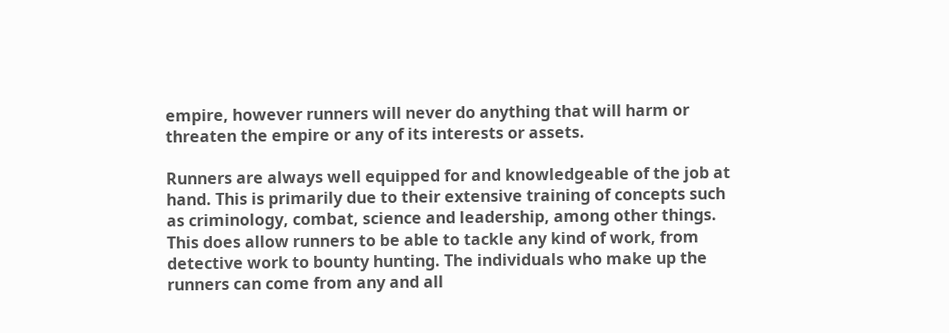empire, however runners will never do anything that will harm or threaten the empire or any of its interests or assets.

Runners are always well equipped for and knowledgeable of the job at hand. This is primarily due to their extensive training of concepts such as criminology, combat, science and leadership, among other things. This does allow runners to be able to tackle any kind of work, from detective work to bounty hunting. The individuals who make up the runners can come from any and all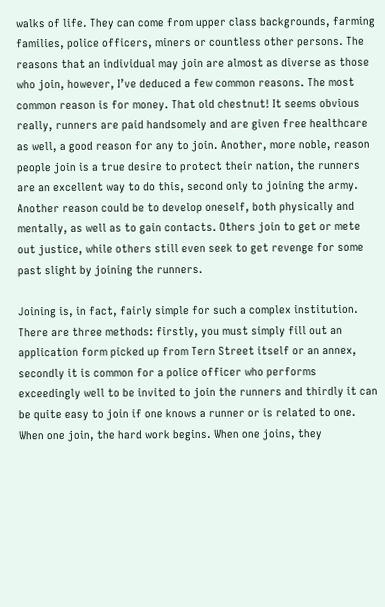walks of life. They can come from upper class backgrounds, farming families, police officers, miners or countless other persons. The reasons that an individual may join are almost as diverse as those who join, however, I’ve deduced a few common reasons. The most common reason is for money. That old chestnut! It seems obvious really, runners are paid handsomely and are given free healthcare as well, a good reason for any to join. Another, more noble, reason people join is a true desire to protect their nation, the runners are an excellent way to do this, second only to joining the army. Another reason could be to develop oneself, both physically and mentally, as well as to gain contacts. Others join to get or mete out justice, while others still even seek to get revenge for some past slight by joining the runners.

Joining is, in fact, fairly simple for such a complex institution. There are three methods: firstly, you must simply fill out an application form picked up from Tern Street itself or an annex, secondly it is common for a police officer who performs exceedingly well to be invited to join the runners and thirdly it can be quite easy to join if one knows a runner or is related to one. When one join, the hard work begins. When one joins, they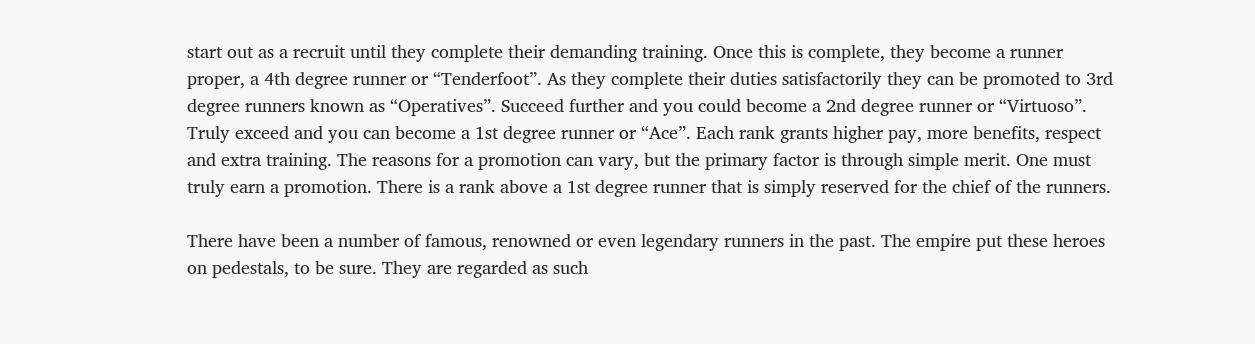start out as a recruit until they complete their demanding training. Once this is complete, they become a runner proper, a 4th degree runner or “Tenderfoot”. As they complete their duties satisfactorily they can be promoted to 3rd degree runners known as “Operatives”. Succeed further and you could become a 2nd degree runner or “Virtuoso”. Truly exceed and you can become a 1st degree runner or “Ace”. Each rank grants higher pay, more benefits, respect and extra training. The reasons for a promotion can vary, but the primary factor is through simple merit. One must truly earn a promotion. There is a rank above a 1st degree runner that is simply reserved for the chief of the runners.

There have been a number of famous, renowned or even legendary runners in the past. The empire put these heroes on pedestals, to be sure. They are regarded as such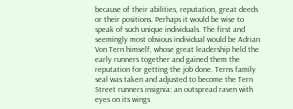because of their abilities, reputation, great deeds or their positions. Perhaps it would be wise to speak of such unique individuals. The first and seemingly most obvious individual would be Adrian Von Tern himself, whose great leadership held the early runners together and gained them the reputation for getting the job done. Terns family seal was taken and adjusted to become the Tern Street runners insignia: an outspread raven with eyes on its wings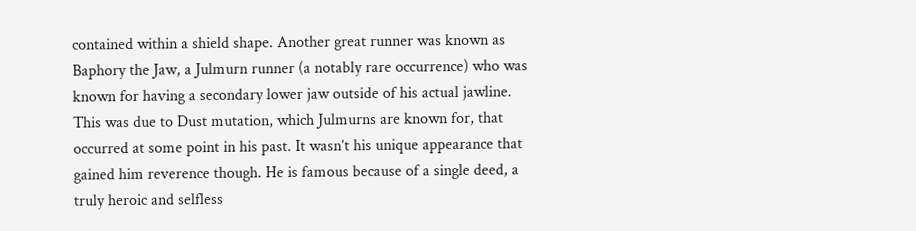contained within a shield shape. Another great runner was known as Baphory the Jaw, a Julmurn runner (a notably rare occurrence) who was known for having a secondary lower jaw outside of his actual jawline. This was due to Dust mutation, which Julmurns are known for, that occurred at some point in his past. It wasn’t his unique appearance that gained him reverence though. He is famous because of a single deed, a truly heroic and selfless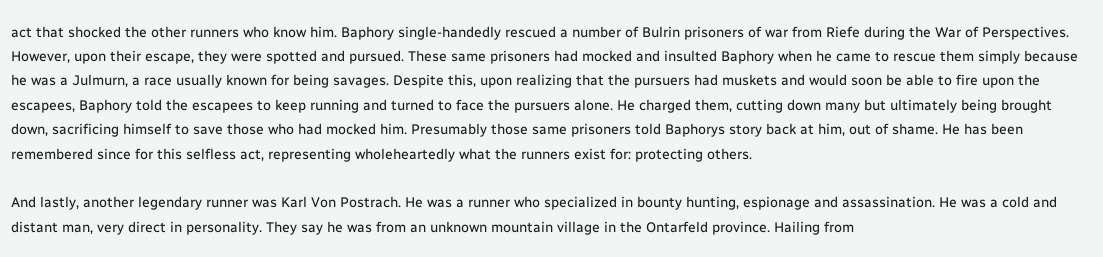act that shocked the other runners who know him. Baphory single-handedly rescued a number of Bulrin prisoners of war from Riefe during the War of Perspectives. However, upon their escape, they were spotted and pursued. These same prisoners had mocked and insulted Baphory when he came to rescue them simply because he was a Julmurn, a race usually known for being savages. Despite this, upon realizing that the pursuers had muskets and would soon be able to fire upon the escapees, Baphory told the escapees to keep running and turned to face the pursuers alone. He charged them, cutting down many but ultimately being brought down, sacrificing himself to save those who had mocked him. Presumably those same prisoners told Baphorys story back at him, out of shame. He has been remembered since for this selfless act, representing wholeheartedly what the runners exist for: protecting others.

And lastly, another legendary runner was Karl Von Postrach. He was a runner who specialized in bounty hunting, espionage and assassination. He was a cold and distant man, very direct in personality. They say he was from an unknown mountain village in the Ontarfeld province. Hailing from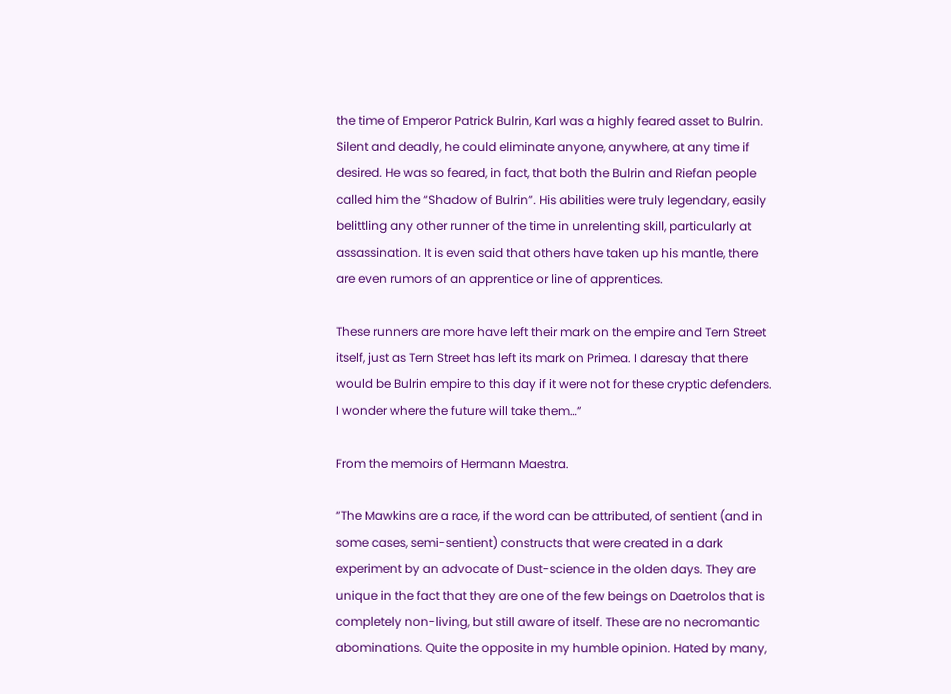the time of Emperor Patrick Bulrin, Karl was a highly feared asset to Bulrin. Silent and deadly, he could eliminate anyone, anywhere, at any time if desired. He was so feared, in fact, that both the Bulrin and Riefan people called him the “Shadow of Bulrin”. His abilities were truly legendary, easily belittling any other runner of the time in unrelenting skill, particularly at assassination. It is even said that others have taken up his mantle, there are even rumors of an apprentice or line of apprentices.

These runners are more have left their mark on the empire and Tern Street itself, just as Tern Street has left its mark on Primea. I daresay that there would be Bulrin empire to this day if it were not for these cryptic defenders. I wonder where the future will take them…”

From the memoirs of Hermann Maestra.

“The Mawkins are a race, if the word can be attributed, of sentient (and in some cases, semi-sentient) constructs that were created in a dark experiment by an advocate of Dust-science in the olden days. They are unique in the fact that they are one of the few beings on Daetrolos that is completely non-living, but still aware of itself. These are no necromantic abominations. Quite the opposite in my humble opinion. Hated by many,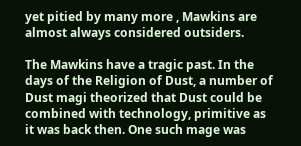yet pitied by many more , Mawkins are almost always considered outsiders.

The Mawkins have a tragic past. In the days of the Religion of Dust, a number of Dust magi theorized that Dust could be combined with technology, primitive as it was back then. One such mage was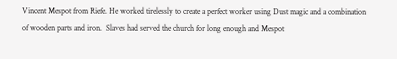Vincent Mespot from Riefe. He worked tirelessly to create a perfect worker using Dust magic and a combination of wooden parts and iron.  Slaves had served the church for long enough and Mespot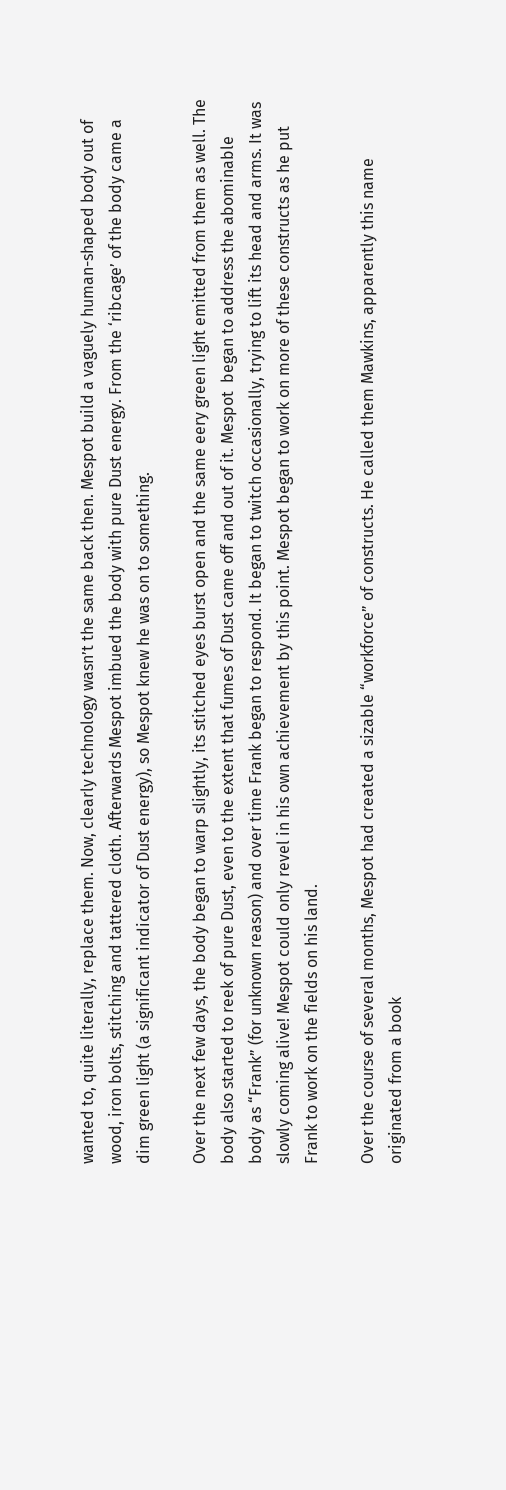wanted to, quite literally, replace them. Now, clearly technology wasn’t the same back then. Mespot build a vaguely human-shaped body out of wood, iron bolts, stitching and tattered cloth. Afterwards Mespot imbued the body with pure Dust energy. From the ‘ribcage’ of the body came a dim green light (a significant indicator of Dust energy), so Mespot knew he was on to something.

Over the next few days, the body began to warp slightly, its stitched eyes burst open and the same eery green light emitted from them as well. The body also started to reek of pure Dust, even to the extent that fumes of Dust came off and out of it. Mespot  began to address the abominable body as “Frank” (for unknown reason) and over time Frank began to respond. It began to twitch occasionally, trying to lift its head and arms. It was slowly coming alive! Mespot could only revel in his own achievement by this point. Mespot began to work on more of these constructs as he put Frank to work on the fields on his land.

Over the course of several months, Mespot had created a sizable “workforce” of constructs. He called them Mawkins, apparently this name originated from a book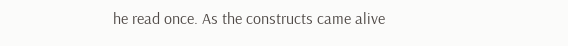he read once. As the constructs came alive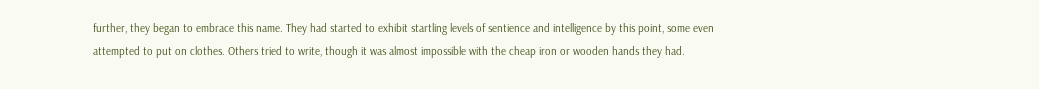further, they began to embrace this name. They had started to exhibit startling levels of sentience and intelligence by this point, some even attempted to put on clothes. Others tried to write, though it was almost impossible with the cheap iron or wooden hands they had.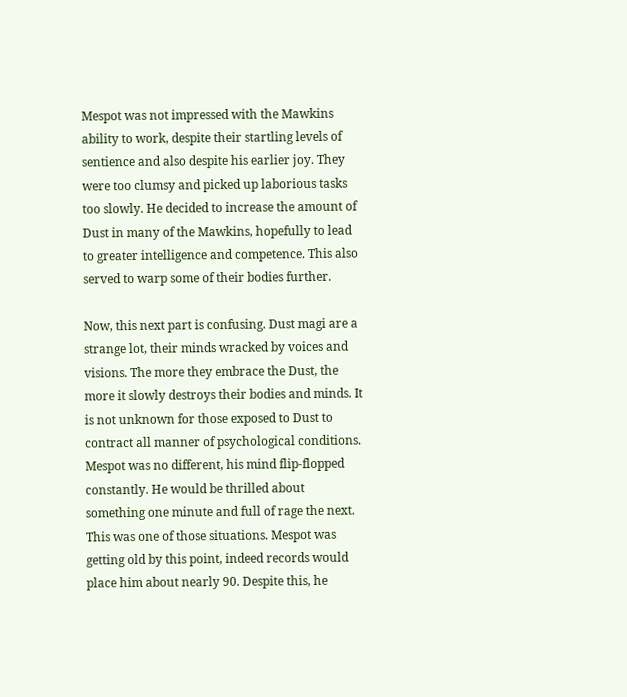Mespot was not impressed with the Mawkins ability to work, despite their startling levels of sentience and also despite his earlier joy. They were too clumsy and picked up laborious tasks too slowly. He decided to increase the amount of Dust in many of the Mawkins, hopefully to lead to greater intelligence and competence. This also served to warp some of their bodies further.

Now, this next part is confusing. Dust magi are a strange lot, their minds wracked by voices and visions. The more they embrace the Dust, the more it slowly destroys their bodies and minds. It is not unknown for those exposed to Dust to contract all manner of psychological conditions. Mespot was no different, his mind flip-flopped constantly. He would be thrilled about something one minute and full of rage the next. This was one of those situations. Mespot was getting old by this point, indeed records would place him about nearly 90. Despite this, he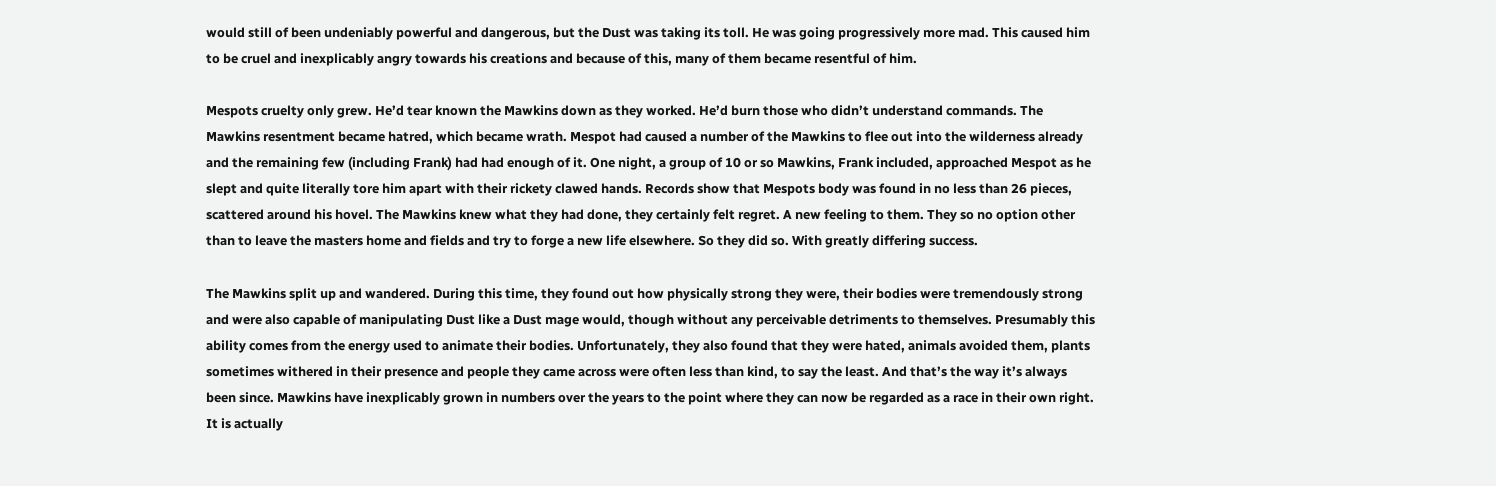would still of been undeniably powerful and dangerous, but the Dust was taking its toll. He was going progressively more mad. This caused him to be cruel and inexplicably angry towards his creations and because of this, many of them became resentful of him.

Mespots cruelty only grew. He’d tear known the Mawkins down as they worked. He’d burn those who didn’t understand commands. The Mawkins resentment became hatred, which became wrath. Mespot had caused a number of the Mawkins to flee out into the wilderness already and the remaining few (including Frank) had had enough of it. One night, a group of 10 or so Mawkins, Frank included, approached Mespot as he slept and quite literally tore him apart with their rickety clawed hands. Records show that Mespots body was found in no less than 26 pieces, scattered around his hovel. The Mawkins knew what they had done, they certainly felt regret. A new feeling to them. They so no option other than to leave the masters home and fields and try to forge a new life elsewhere. So they did so. With greatly differing success.

The Mawkins split up and wandered. During this time, they found out how physically strong they were, their bodies were tremendously strong and were also capable of manipulating Dust like a Dust mage would, though without any perceivable detriments to themselves. Presumably this ability comes from the energy used to animate their bodies. Unfortunately, they also found that they were hated, animals avoided them, plants sometimes withered in their presence and people they came across were often less than kind, to say the least. And that’s the way it’s always been since. Mawkins have inexplicably grown in numbers over the years to the point where they can now be regarded as a race in their own right. It is actually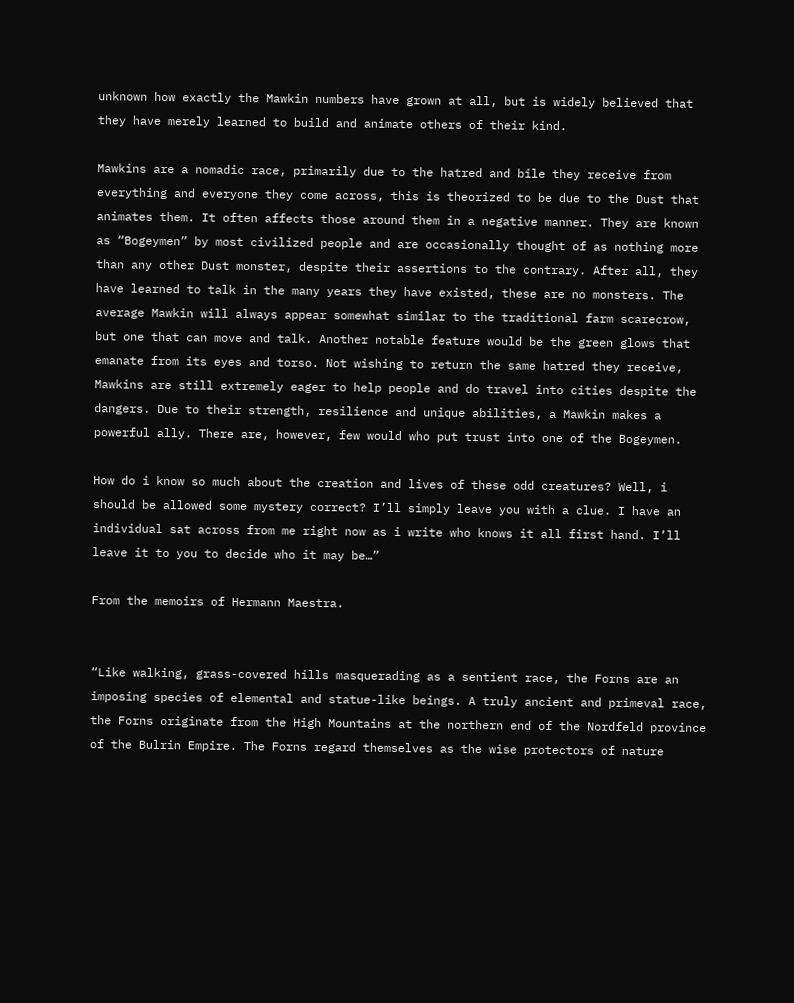unknown how exactly the Mawkin numbers have grown at all, but is widely believed that they have merely learned to build and animate others of their kind.

Mawkins are a nomadic race, primarily due to the hatred and bile they receive from everything and everyone they come across, this is theorized to be due to the Dust that animates them. It often affects those around them in a negative manner. They are known as “Bogeymen” by most civilized people and are occasionally thought of as nothing more than any other Dust monster, despite their assertions to the contrary. After all, they have learned to talk in the many years they have existed, these are no monsters. The average Mawkin will always appear somewhat similar to the traditional farm scarecrow, but one that can move and talk. Another notable feature would be the green glows that emanate from its eyes and torso. Not wishing to return the same hatred they receive, Mawkins are still extremely eager to help people and do travel into cities despite the dangers. Due to their strength, resilience and unique abilities, a Mawkin makes a powerful ally. There are, however, few would who put trust into one of the Bogeymen.

How do i know so much about the creation and lives of these odd creatures? Well, i should be allowed some mystery correct? I’ll simply leave you with a clue. I have an individual sat across from me right now as i write who knows it all first hand. I’ll leave it to you to decide who it may be…”

From the memoirs of Hermann Maestra.


“Like walking, grass-covered hills masquerading as a sentient race, the Forns are an imposing species of elemental and statue-like beings. A truly ancient and primeval race, the Forns originate from the High Mountains at the northern end of the Nordfeld province of the Bulrin Empire. The Forns regard themselves as the wise protectors of nature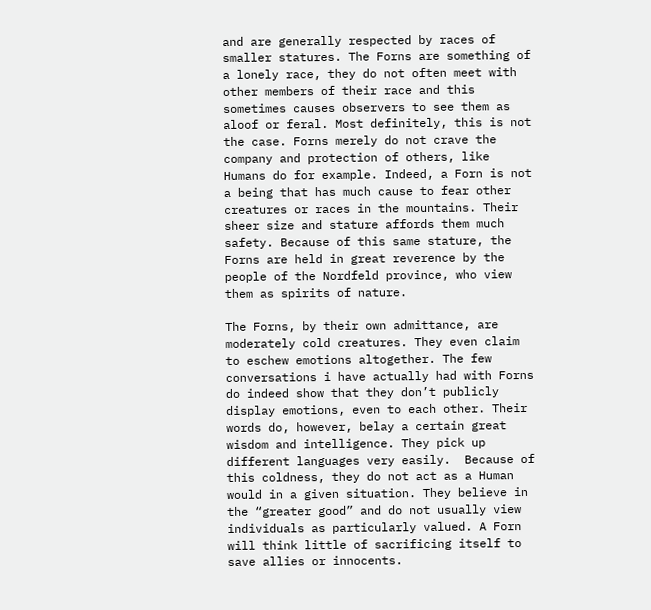and are generally respected by races of smaller statures. The Forns are something of a lonely race, they do not often meet with other members of their race and this sometimes causes observers to see them as aloof or feral. Most definitely, this is not the case. Forns merely do not crave the company and protection of others, like Humans do for example. Indeed, a Forn is not a being that has much cause to fear other creatures or races in the mountains. Their sheer size and stature affords them much safety. Because of this same stature, the Forns are held in great reverence by the people of the Nordfeld province, who view them as spirits of nature.

The Forns, by their own admittance, are moderately cold creatures. They even claim to eschew emotions altogether. The few conversations i have actually had with Forns do indeed show that they don’t publicly display emotions, even to each other. Their words do, however, belay a certain great wisdom and intelligence. They pick up different languages very easily.  Because of this coldness, they do not act as a Human would in a given situation. They believe in the “greater good” and do not usually view individuals as particularly valued. A Forn will think little of sacrificing itself to save allies or innocents.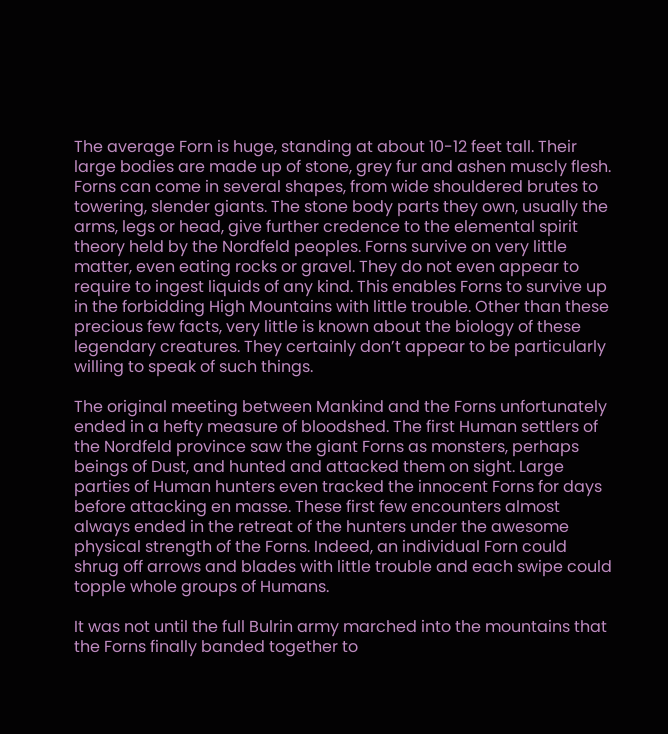The average Forn is huge, standing at about 10-12 feet tall. Their large bodies are made up of stone, grey fur and ashen muscly flesh. Forns can come in several shapes, from wide shouldered brutes to towering, slender giants. The stone body parts they own, usually the arms, legs or head, give further credence to the elemental spirit theory held by the Nordfeld peoples. Forns survive on very little matter, even eating rocks or gravel. They do not even appear to require to ingest liquids of any kind. This enables Forns to survive up in the forbidding High Mountains with little trouble. Other than these precious few facts, very little is known about the biology of these legendary creatures. They certainly don’t appear to be particularly willing to speak of such things.

The original meeting between Mankind and the Forns unfortunately ended in a hefty measure of bloodshed. The first Human settlers of the Nordfeld province saw the giant Forns as monsters, perhaps beings of Dust, and hunted and attacked them on sight. Large parties of Human hunters even tracked the innocent Forns for days before attacking en masse. These first few encounters almost always ended in the retreat of the hunters under the awesome physical strength of the Forns. Indeed, an individual Forn could shrug off arrows and blades with little trouble and each swipe could topple whole groups of Humans.

It was not until the full Bulrin army marched into the mountains that the Forns finally banded together to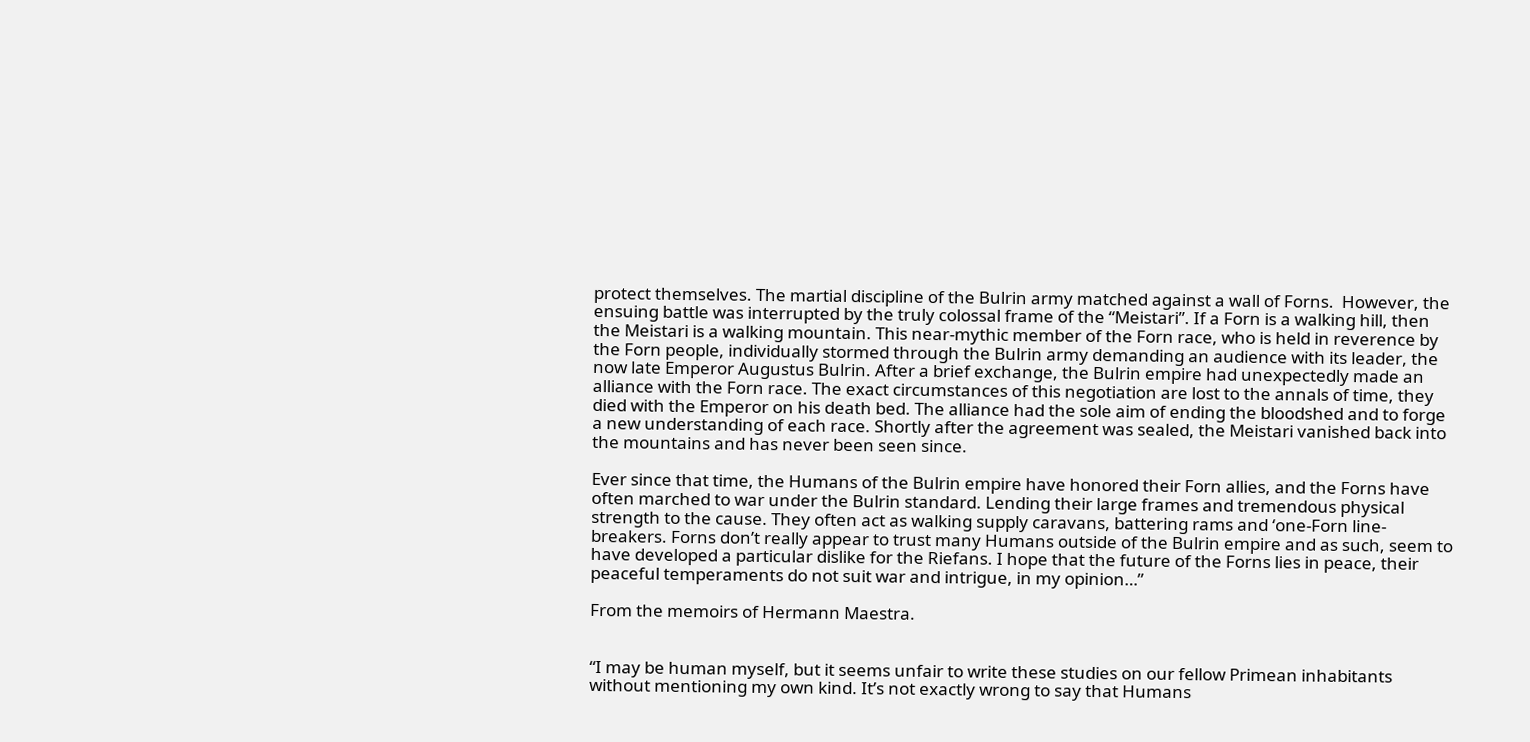protect themselves. The martial discipline of the Bulrin army matched against a wall of Forns.  However, the ensuing battle was interrupted by the truly colossal frame of the “Meistari”. If a Forn is a walking hill, then the Meistari is a walking mountain. This near-mythic member of the Forn race, who is held in reverence by the Forn people, individually stormed through the Bulrin army demanding an audience with its leader, the now late Emperor Augustus Bulrin. After a brief exchange, the Bulrin empire had unexpectedly made an alliance with the Forn race. The exact circumstances of this negotiation are lost to the annals of time, they died with the Emperor on his death bed. The alliance had the sole aim of ending the bloodshed and to forge a new understanding of each race. Shortly after the agreement was sealed, the Meistari vanished back into the mountains and has never been seen since.

Ever since that time, the Humans of the Bulrin empire have honored their Forn allies, and the Forns have often marched to war under the Bulrin standard. Lending their large frames and tremendous physical strength to the cause. They often act as walking supply caravans, battering rams and ‘one-Forn line-breakers. Forns don’t really appear to trust many Humans outside of the Bulrin empire and as such, seem to have developed a particular dislike for the Riefans. I hope that the future of the Forns lies in peace, their peaceful temperaments do not suit war and intrigue, in my opinion…”

From the memoirs of Hermann Maestra.


“I may be human myself, but it seems unfair to write these studies on our fellow Primean inhabitants without mentioning my own kind. It’s not exactly wrong to say that Humans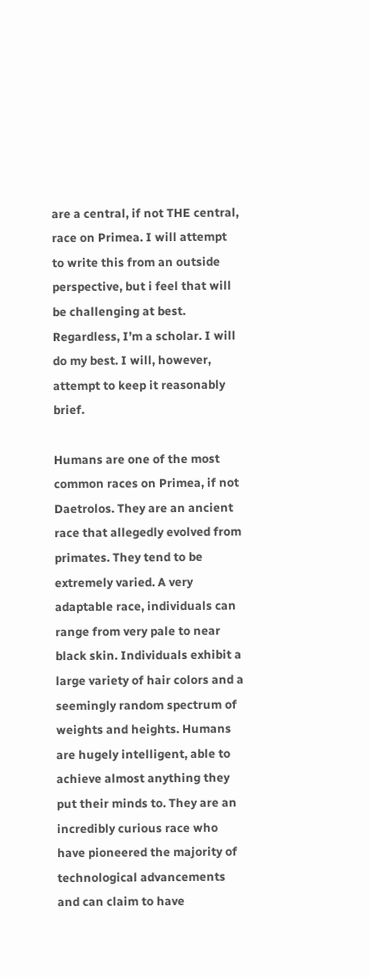are a central, if not THE central, race on Primea. I will attempt to write this from an outside perspective, but i feel that will be challenging at best. Regardless, I’m a scholar. I will do my best. I will, however, attempt to keep it reasonably brief.

Humans are one of the most common races on Primea, if not Daetrolos. They are an ancient race that allegedly evolved from primates. They tend to be extremely varied. A very adaptable race, individuals can range from very pale to near black skin. Individuals exhibit a large variety of hair colors and a seemingly random spectrum of weights and heights. Humans are hugely intelligent, able to achieve almost anything they put their minds to. They are an incredibly curious race who have pioneered the majority of technological advancements and can claim to have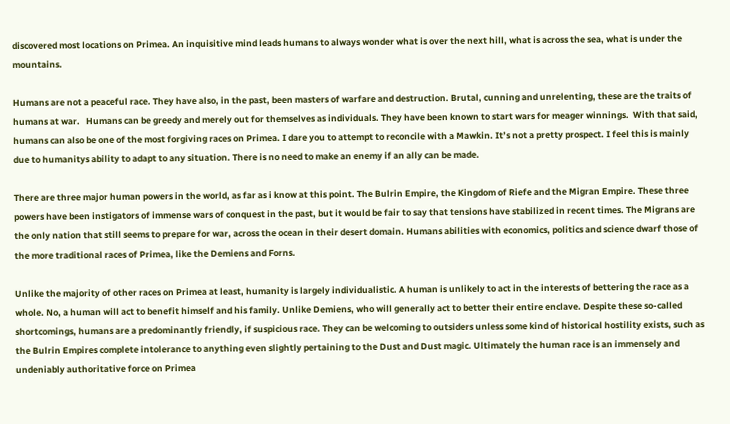discovered most locations on Primea. An inquisitive mind leads humans to always wonder what is over the next hill, what is across the sea, what is under the mountains.

Humans are not a peaceful race. They have also, in the past, been masters of warfare and destruction. Brutal, cunning and unrelenting, these are the traits of humans at war.   Humans can be greedy and merely out for themselves as individuals. They have been known to start wars for meager winnings.  With that said, humans can also be one of the most forgiving races on Primea. I dare you to attempt to reconcile with a Mawkin. It’s not a pretty prospect. I feel this is mainly due to humanitys ability to adapt to any situation. There is no need to make an enemy if an ally can be made.

There are three major human powers in the world, as far as i know at this point. The Bulrin Empire, the Kingdom of Riefe and the Migran Empire. These three powers have been instigators of immense wars of conquest in the past, but it would be fair to say that tensions have stabilized in recent times. The Migrans are the only nation that still seems to prepare for war, across the ocean in their desert domain. Humans abilities with economics, politics and science dwarf those of the more traditional races of Primea, like the Demiens and Forns.

Unlike the majority of other races on Primea at least, humanity is largely individualistic. A human is unlikely to act in the interests of bettering the race as a whole. No, a human will act to benefit himself and his family. Unlike Demiens, who will generally act to better their entire enclave. Despite these so-called shortcomings, humans are a predominantly friendly, if suspicious race. They can be welcoming to outsiders unless some kind of historical hostility exists, such as the Bulrin Empires complete intolerance to anything even slightly pertaining to the Dust and Dust magic. Ultimately the human race is an immensely and undeniably authoritative force on Primea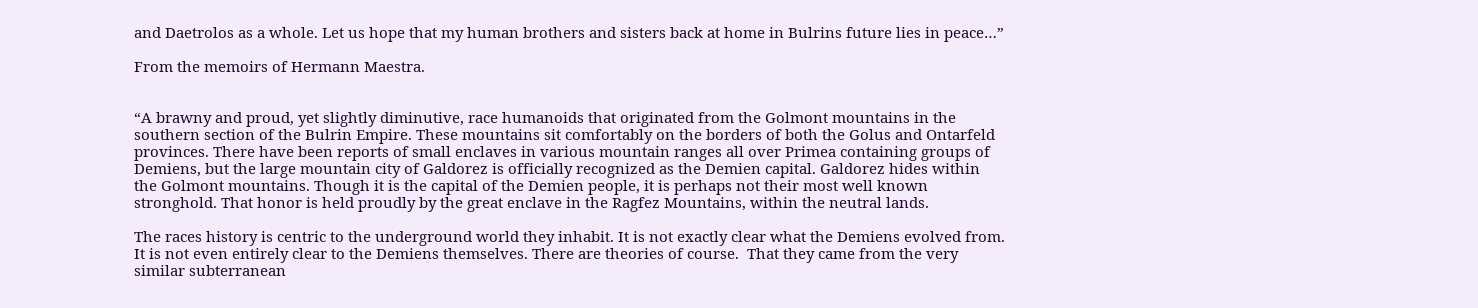and Daetrolos as a whole. Let us hope that my human brothers and sisters back at home in Bulrins future lies in peace…”

From the memoirs of Hermann Maestra.


“A brawny and proud, yet slightly diminutive, race humanoids that originated from the Golmont mountains in the southern section of the Bulrin Empire. These mountains sit comfortably on the borders of both the Golus and Ontarfeld provinces. There have been reports of small enclaves in various mountain ranges all over Primea containing groups of Demiens, but the large mountain city of Galdorez is officially recognized as the Demien capital. Galdorez hides within the Golmont mountains. Though it is the capital of the Demien people, it is perhaps not their most well known stronghold. That honor is held proudly by the great enclave in the Ragfez Mountains, within the neutral lands.

The races history is centric to the underground world they inhabit. It is not exactly clear what the Demiens evolved from. It is not even entirely clear to the Demiens themselves. There are theories of course.  That they came from the very similar subterranean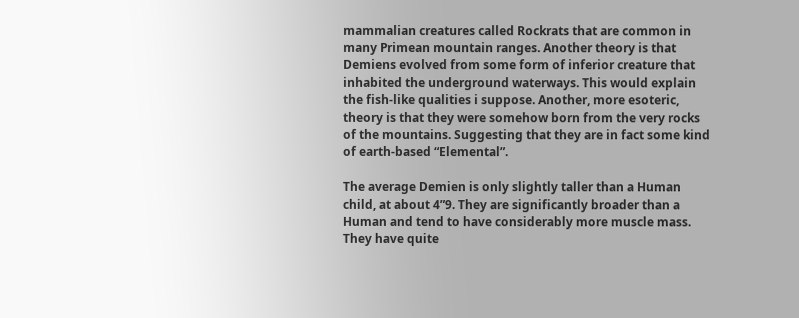mammalian creatures called Rockrats that are common in many Primean mountain ranges. Another theory is that Demiens evolved from some form of inferior creature that inhabited the underground waterways. This would explain the fish-like qualities i suppose. Another, more esoteric, theory is that they were somehow born from the very rocks of the mountains. Suggesting that they are in fact some kind of earth-based “Elemental”.

The average Demien is only slightly taller than a Human child, at about 4”9. They are significantly broader than a Human and tend to have considerably more muscle mass. They have quite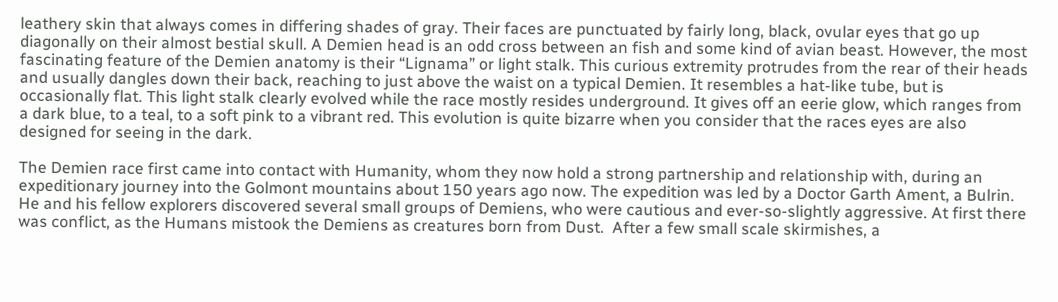leathery skin that always comes in differing shades of gray. Their faces are punctuated by fairly long, black, ovular eyes that go up diagonally on their almost bestial skull. A Demien head is an odd cross between an fish and some kind of avian beast. However, the most fascinating feature of the Demien anatomy is their “Lignama” or light stalk. This curious extremity protrudes from the rear of their heads and usually dangles down their back, reaching to just above the waist on a typical Demien. It resembles a hat-like tube, but is occasionally flat. This light stalk clearly evolved while the race mostly resides underground. It gives off an eerie glow, which ranges from a dark blue, to a teal, to a soft pink to a vibrant red. This evolution is quite bizarre when you consider that the races eyes are also designed for seeing in the dark.

The Demien race first came into contact with Humanity, whom they now hold a strong partnership and relationship with, during an expeditionary journey into the Golmont mountains about 150 years ago now. The expedition was led by a Doctor Garth Ament, a Bulrin. He and his fellow explorers discovered several small groups of Demiens, who were cautious and ever-so-slightly aggressive. At first there was conflict, as the Humans mistook the Demiens as creatures born from Dust.  After a few small scale skirmishes, a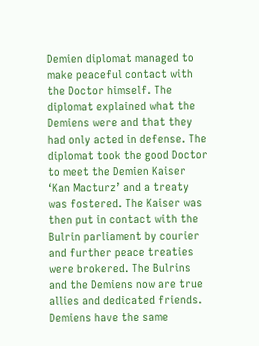Demien diplomat managed to make peaceful contact with the Doctor himself. The diplomat explained what the Demiens were and that they had only acted in defense. The diplomat took the good Doctor to meet the Demien Kaiser ‘Kan Macturz’ and a treaty was fostered. The Kaiser was then put in contact with the Bulrin parliament by courier and further peace treaties were brokered. The Bulrins and the Demiens now are true allies and dedicated friends. Demiens have the same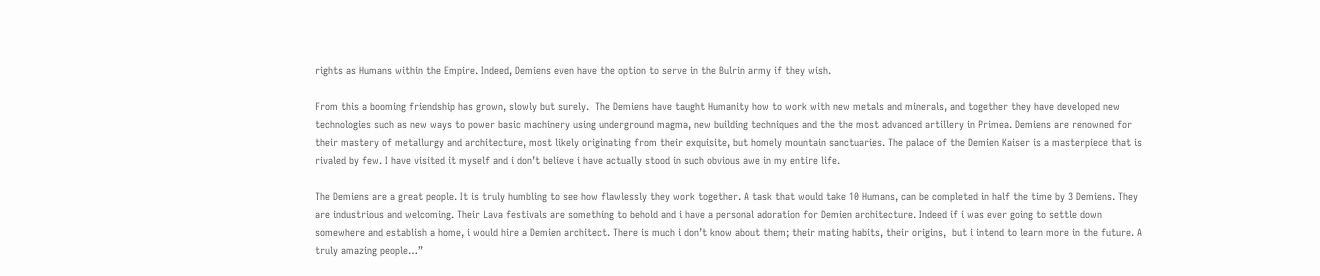rights as Humans within the Empire. Indeed, Demiens even have the option to serve in the Bulrin army if they wish.

From this a booming friendship has grown, slowly but surely.  The Demiens have taught Humanity how to work with new metals and minerals, and together they have developed new technologies such as new ways to power basic machinery using underground magma, new building techniques and the the most advanced artillery in Primea. Demiens are renowned for their mastery of metallurgy and architecture, most likely originating from their exquisite, but homely mountain sanctuaries. The palace of the Demien Kaiser is a masterpiece that is rivaled by few. I have visited it myself and i don’t believe i have actually stood in such obvious awe in my entire life.

The Demiens are a great people. It is truly humbling to see how flawlessly they work together. A task that would take 10 Humans, can be completed in half the time by 3 Demiens. They are industrious and welcoming. Their Lava festivals are something to behold and i have a personal adoration for Demien architecture. Indeed if i was ever going to settle down somewhere and establish a home, i would hire a Demien architect. There is much i don’t know about them; their mating habits, their origins,  but i intend to learn more in the future. A truly amazing people…”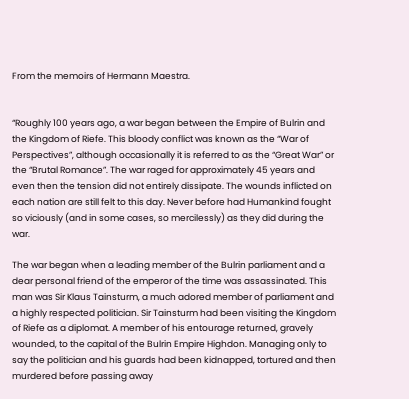From the memoirs of Hermann Maestra.


“Roughly 100 years ago, a war began between the Empire of Bulrin and the Kingdom of Riefe. This bloody conflict was known as the “War of Perspectives”, although occasionally it is referred to as the “Great War” or the “Brutal Romance”. The war raged for approximately 45 years and even then the tension did not entirely dissipate. The wounds inflicted on each nation are still felt to this day. Never before had Humankind fought so viciously (and in some cases, so mercilessly) as they did during the war.

The war began when a leading member of the Bulrin parliament and a dear personal friend of the emperor of the time was assassinated. This man was Sir Klaus Tainsturm, a much adored member of parliament and a highly respected politician. Sir Tainsturm had been visiting the Kingdom of Riefe as a diplomat. A member of his entourage returned, gravely wounded, to the capital of the Bulrin Empire Highdon. Managing only to say the politician and his guards had been kidnapped, tortured and then murdered before passing away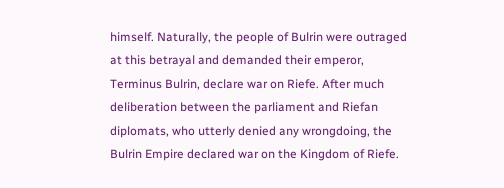himself. Naturally, the people of Bulrin were outraged at this betrayal and demanded their emperor, Terminus Bulrin, declare war on Riefe. After much deliberation between the parliament and Riefan diplomats, who utterly denied any wrongdoing, the Bulrin Empire declared war on the Kingdom of Riefe.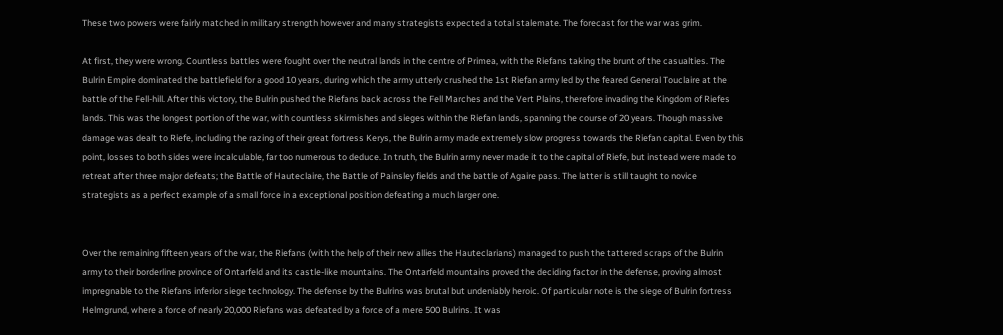These two powers were fairly matched in military strength however and many strategists expected a total stalemate. The forecast for the war was grim.

At first, they were wrong. Countless battles were fought over the neutral lands in the centre of Primea, with the Riefans taking the brunt of the casualties. The Bulrin Empire dominated the battlefield for a good 10 years, during which the army utterly crushed the 1st Riefan army led by the feared General Touclaire at the battle of the Fell-hill. After this victory, the Bulrin pushed the Riefans back across the Fell Marches and the Vert Plains, therefore invading the Kingdom of Riefes lands. This was the longest portion of the war, with countless skirmishes and sieges within the Riefan lands, spanning the course of 20 years. Though massive damage was dealt to Riefe, including the razing of their great fortress Kerys, the Bulrin army made extremely slow progress towards the Riefan capital. Even by this point, losses to both sides were incalculable, far too numerous to deduce. In truth, the Bulrin army never made it to the capital of Riefe, but instead were made to retreat after three major defeats; the Battle of Hauteclaire, the Battle of Painsley fields and the battle of Agaire pass. The latter is still taught to novice strategists as a perfect example of a small force in a exceptional position defeating a much larger one.


Over the remaining fifteen years of the war, the Riefans (with the help of their new allies the Hauteclarians) managed to push the tattered scraps of the Bulrin army to their borderline province of Ontarfeld and its castle-like mountains. The Ontarfeld mountains proved the deciding factor in the defense, proving almost impregnable to the Riefans inferior siege technology. The defense by the Bulrins was brutal but undeniably heroic. Of particular note is the siege of Bulrin fortress Helmgrund, where a force of nearly 20,000 Riefans was defeated by a force of a mere 500 Bulrins. It was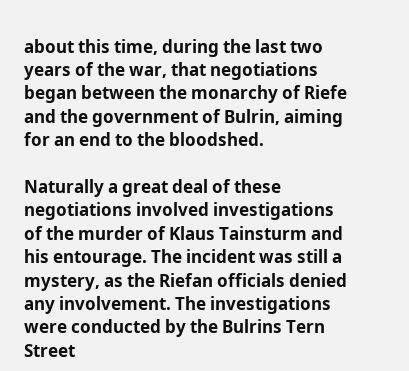about this time, during the last two years of the war, that negotiations began between the monarchy of Riefe and the government of Bulrin, aiming for an end to the bloodshed.

Naturally a great deal of these negotiations involved investigations of the murder of Klaus Tainsturm and his entourage. The incident was still a mystery, as the Riefan officials denied any involvement. The investigations were conducted by the Bulrins Tern Street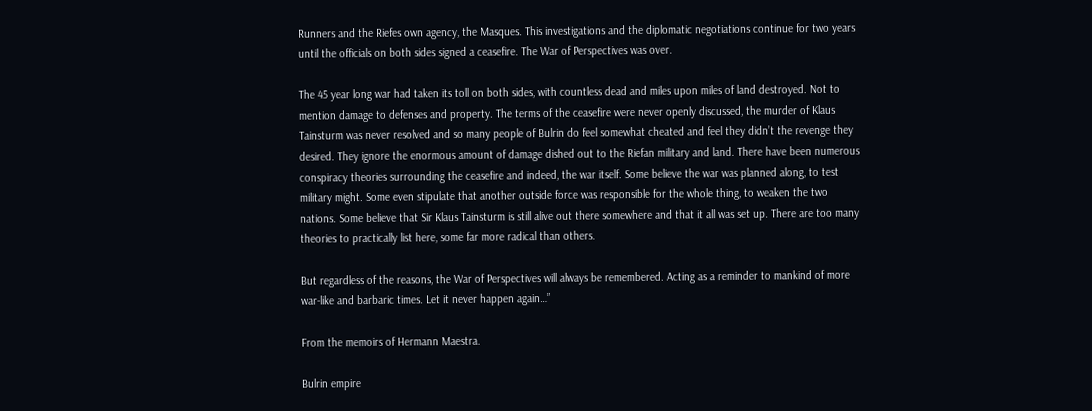Runners and the Riefes own agency, the Masques. This investigations and the diplomatic negotiations continue for two years until the officials on both sides signed a ceasefire. The War of Perspectives was over.

The 45 year long war had taken its toll on both sides, with countless dead and miles upon miles of land destroyed. Not to mention damage to defenses and property. The terms of the ceasefire were never openly discussed, the murder of Klaus Tainsturm was never resolved and so many people of Bulrin do feel somewhat cheated and feel they didn’t the revenge they desired. They ignore the enormous amount of damage dished out to the Riefan military and land. There have been numerous conspiracy theories surrounding the ceasefire and indeed, the war itself. Some believe the war was planned along, to test military might. Some even stipulate that another outside force was responsible for the whole thing, to weaken the two nations. Some believe that Sir Klaus Tainsturm is still alive out there somewhere and that it all was set up. There are too many theories to practically list here, some far more radical than others.

But regardless of the reasons, the War of Perspectives will always be remembered. Acting as a reminder to mankind of more war-like and barbaric times. Let it never happen again…”

From the memoirs of Hermann Maestra.

Bulrin empire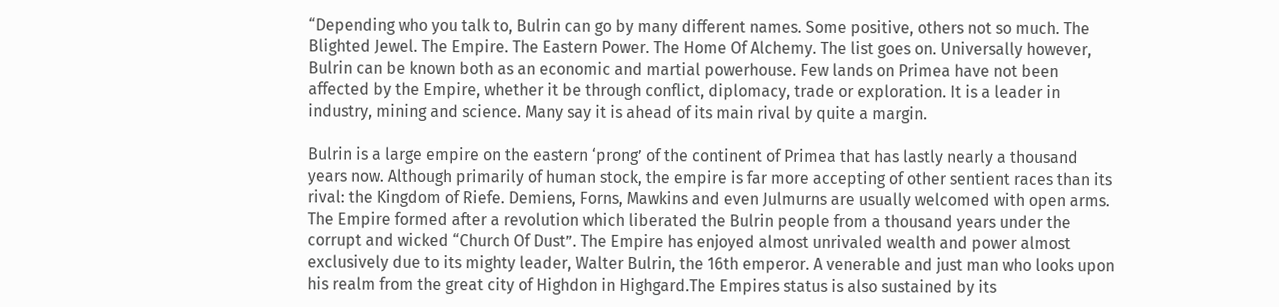“Depending who you talk to, Bulrin can go by many different names. Some positive, others not so much. The Blighted Jewel. The Empire. The Eastern Power. The Home Of Alchemy. The list goes on. Universally however, Bulrin can be known both as an economic and martial powerhouse. Few lands on Primea have not been affected by the Empire, whether it be through conflict, diplomacy, trade or exploration. It is a leader in industry, mining and science. Many say it is ahead of its main rival by quite a margin.

Bulrin is a large empire on the eastern ‘prong’ of the continent of Primea that has lastly nearly a thousand years now. Although primarily of human stock, the empire is far more accepting of other sentient races than its rival: the Kingdom of Riefe. Demiens, Forns, Mawkins and even Julmurns are usually welcomed with open arms.  The Empire formed after a revolution which liberated the Bulrin people from a thousand years under the corrupt and wicked “Church Of Dust”. The Empire has enjoyed almost unrivaled wealth and power almost exclusively due to its mighty leader, Walter Bulrin, the 16th emperor. A venerable and just man who looks upon his realm from the great city of Highdon in Highgard.The Empires status is also sustained by its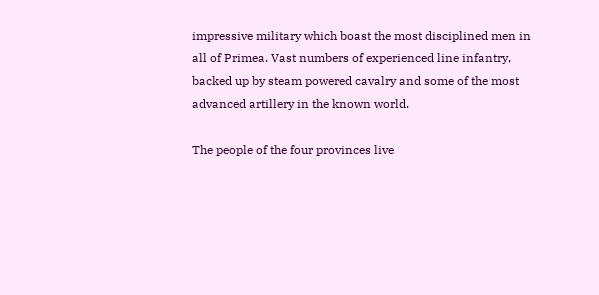impressive military which boast the most disciplined men in all of Primea. Vast numbers of experienced line infantry, backed up by steam powered cavalry and some of the most advanced artillery in the known world.

The people of the four provinces live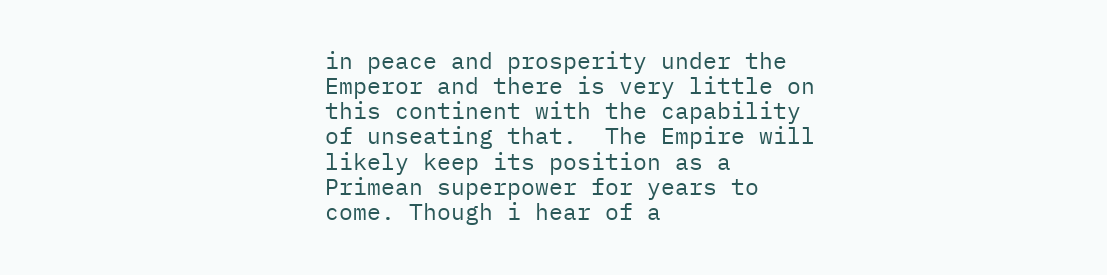in peace and prosperity under the Emperor and there is very little on this continent with the capability of unseating that.  The Empire will likely keep its position as a Primean superpower for years to come. Though i hear of a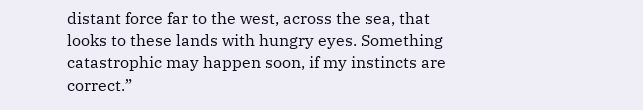distant force far to the west, across the sea, that looks to these lands with hungry eyes. Something catastrophic may happen soon, if my instincts are correct.”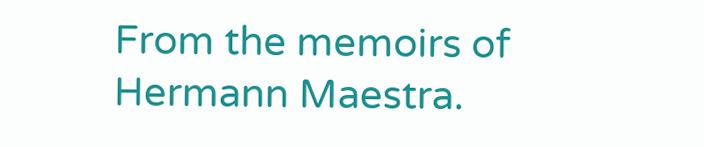From the memoirs of Hermann Maestra.